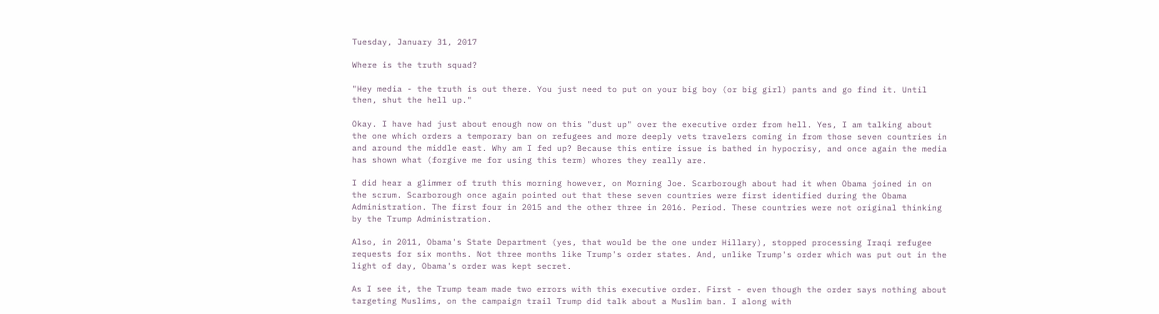Tuesday, January 31, 2017

Where is the truth squad?

"Hey media - the truth is out there. You just need to put on your big boy (or big girl) pants and go find it. Until then, shut the hell up."

Okay. I have had just about enough now on this "dust up" over the executive order from hell. Yes, I am talking about the one which orders a temporary ban on refugees and more deeply vets travelers coming in from those seven countries in and around the middle east. Why am I fed up? Because this entire issue is bathed in hypocrisy, and once again the media has shown what (forgive me for using this term) whores they really are.

I did hear a glimmer of truth this morning however, on Morning Joe. Scarborough about had it when Obama joined in on the scrum. Scarborough once again pointed out that these seven countries were first identified during the Obama Administration. The first four in 2015 and the other three in 2016. Period. These countries were not original thinking by the Trump Administration.

Also, in 2011, Obama's State Department (yes, that would be the one under Hillary), stopped processing Iraqi refugee requests for six months. Not three months like Trump's order states. And, unlike Trump's order which was put out in the light of day, Obama's order was kept secret.

As I see it, the Trump team made two errors with this executive order. First - even though the order says nothing about targeting Muslims, on the campaign trail Trump did talk about a Muslim ban. I along with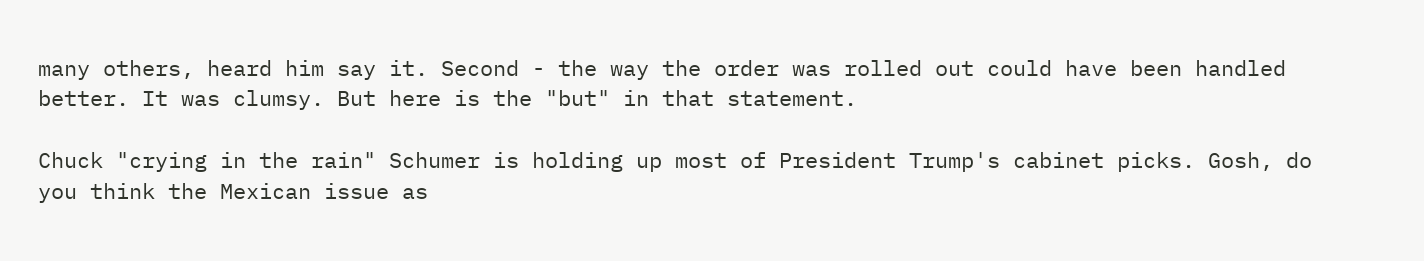many others, heard him say it. Second - the way the order was rolled out could have been handled better. It was clumsy. But here is the "but" in that statement.

Chuck "crying in the rain" Schumer is holding up most of President Trump's cabinet picks. Gosh, do you think the Mexican issue as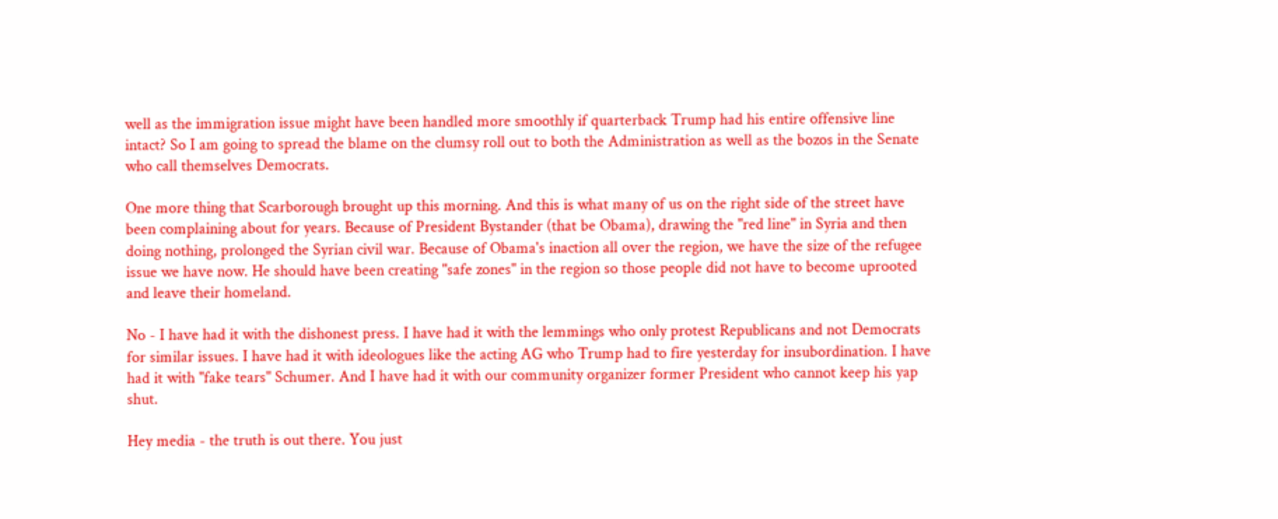well as the immigration issue might have been handled more smoothly if quarterback Trump had his entire offensive line intact? So I am going to spread the blame on the clumsy roll out to both the Administration as well as the bozos in the Senate who call themselves Democrats.

One more thing that Scarborough brought up this morning. And this is what many of us on the right side of the street have been complaining about for years. Because of President Bystander (that be Obama), drawing the "red line" in Syria and then doing nothing, prolonged the Syrian civil war. Because of Obama's inaction all over the region, we have the size of the refugee issue we have now. He should have been creating "safe zones" in the region so those people did not have to become uprooted and leave their homeland.

No - I have had it with the dishonest press. I have had it with the lemmings who only protest Republicans and not Democrats for similar issues. I have had it with ideologues like the acting AG who Trump had to fire yesterday for insubordination. I have had it with "fake tears" Schumer. And I have had it with our community organizer former President who cannot keep his yap shut.

Hey media - the truth is out there. You just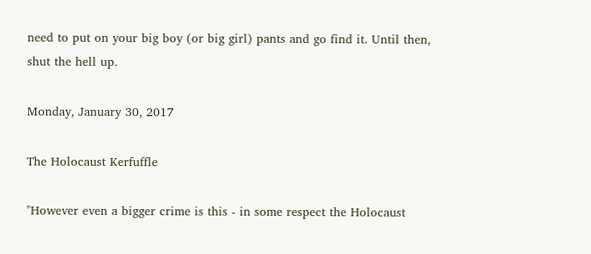need to put on your big boy (or big girl) pants and go find it. Until then, shut the hell up.

Monday, January 30, 2017

The Holocaust Kerfuffle

"However even a bigger crime is this - in some respect the Holocaust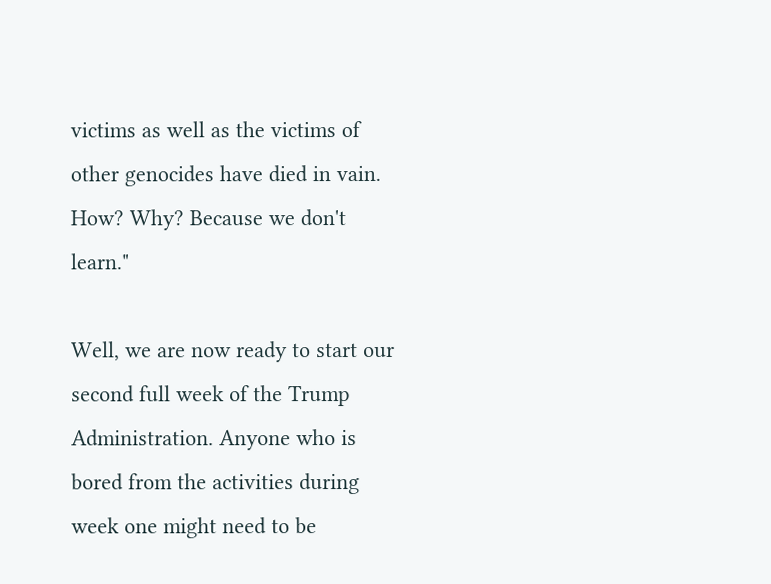victims as well as the victims of other genocides have died in vain. How? Why? Because we don't learn."

Well, we are now ready to start our second full week of the Trump Administration. Anyone who is bored from the activities during week one might need to be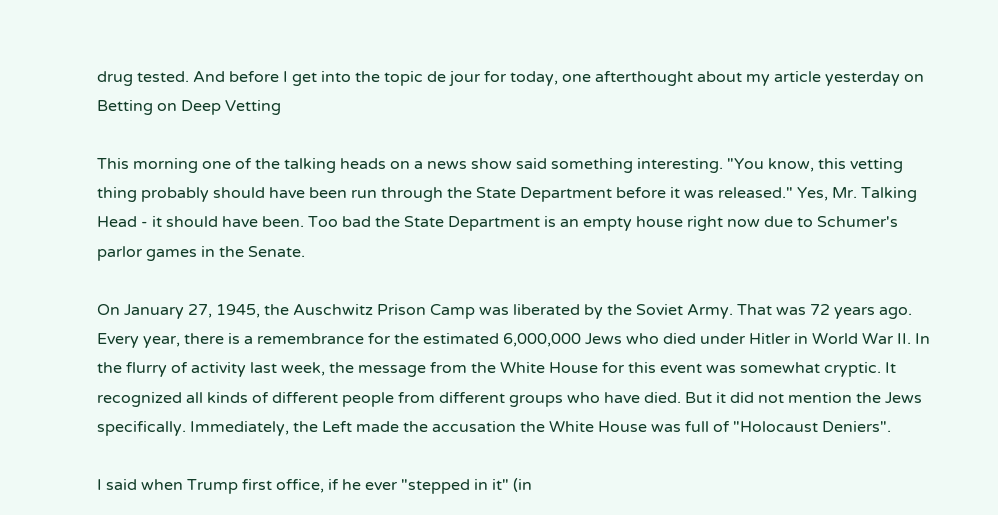drug tested. And before I get into the topic de jour for today, one afterthought about my article yesterday on Betting on Deep Vetting

This morning one of the talking heads on a news show said something interesting. "You know, this vetting thing probably should have been run through the State Department before it was released." Yes, Mr. Talking Head - it should have been. Too bad the State Department is an empty house right now due to Schumer's parlor games in the Senate.

On January 27, 1945, the Auschwitz Prison Camp was liberated by the Soviet Army. That was 72 years ago. Every year, there is a remembrance for the estimated 6,000,000 Jews who died under Hitler in World War II. In the flurry of activity last week, the message from the White House for this event was somewhat cryptic. It recognized all kinds of different people from different groups who have died. But it did not mention the Jews specifically. Immediately, the Left made the accusation the White House was full of "Holocaust Deniers".

I said when Trump first office, if he ever "stepped in it" (in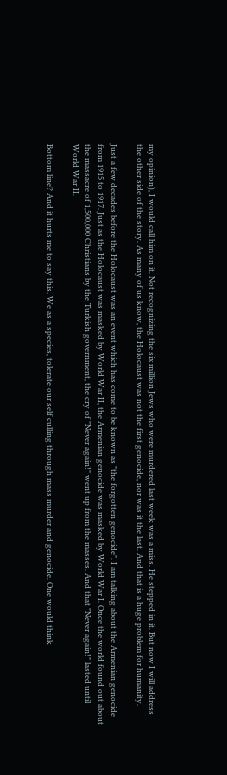my opinion), I would call him on it. Not recognizing the six million Jews who were murdered last week was a miss. He stepped in it. But now I will address the other side of the story. As many of us know, the Holocaust was not the first genocide, nor was it the last. And that is a huge problem for humanity.

Just a few decades before the Holocaust was an event which has come to be known as "the forgotten genocide". I am talking about the Armenian genocide from 1915 to 1917. Just as the Holocaust was masked by World War II, the Armenian genocide was masked by World War I. Once the world found out about the massacre of 1,500,000 Christians by the Turkish government, the cry of "Never again!" went up from the masses. And that "Never again!" lasted until World War II.

Bottom line? And it hurts me to say this. We as a species, tolerate our self culling through mass murder and genocide. One would think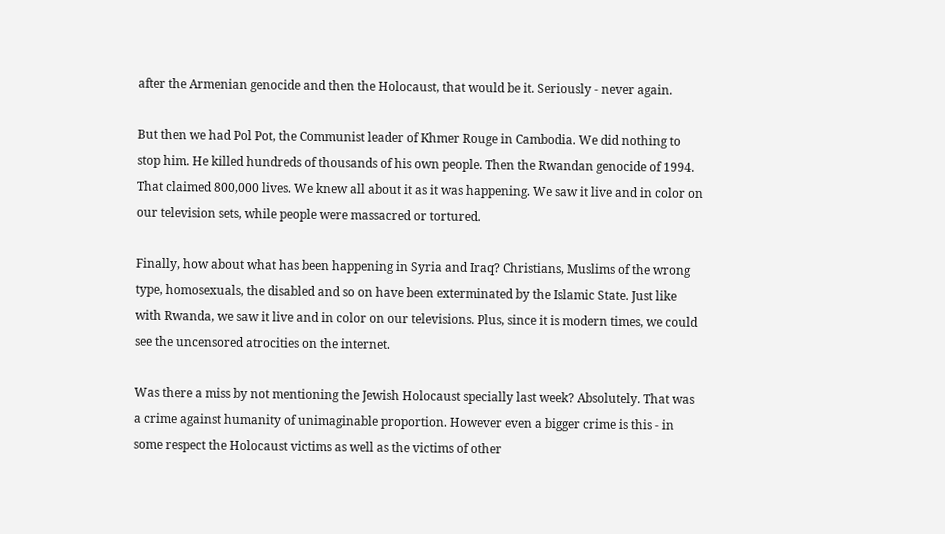after the Armenian genocide and then the Holocaust, that would be it. Seriously - never again.

But then we had Pol Pot, the Communist leader of Khmer Rouge in Cambodia. We did nothing to stop him. He killed hundreds of thousands of his own people. Then the Rwandan genocide of 1994. That claimed 800,000 lives. We knew all about it as it was happening. We saw it live and in color on our television sets, while people were massacred or tortured.

Finally, how about what has been happening in Syria and Iraq? Christians, Muslims of the wrong type, homosexuals, the disabled and so on have been exterminated by the Islamic State. Just like with Rwanda, we saw it live and in color on our televisions. Plus, since it is modern times, we could see the uncensored atrocities on the internet.

Was there a miss by not mentioning the Jewish Holocaust specially last week? Absolutely. That was a crime against humanity of unimaginable proportion. However even a bigger crime is this - in some respect the Holocaust victims as well as the victims of other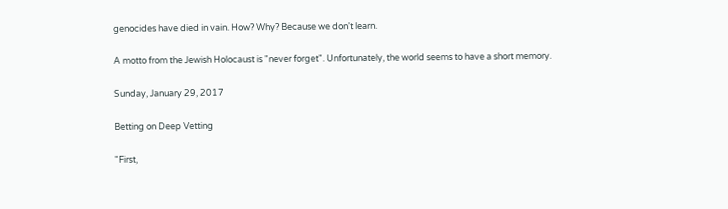genocides have died in vain. How? Why? Because we don't learn.

A motto from the Jewish Holocaust is "never forget". Unfortunately, the world seems to have a short memory.

Sunday, January 29, 2017

Betting on Deep Vetting

"First,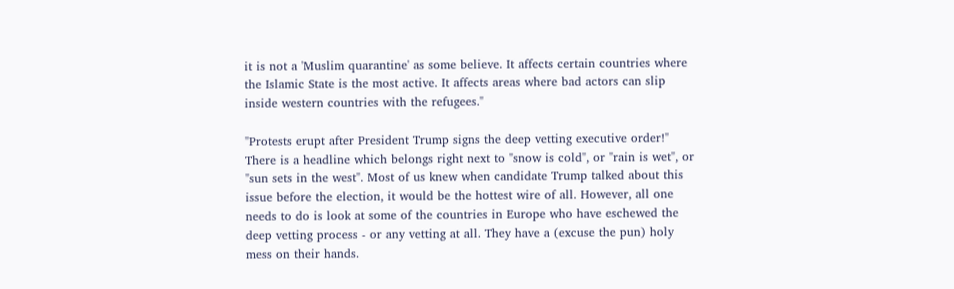it is not a 'Muslim quarantine' as some believe. It affects certain countries where the Islamic State is the most active. It affects areas where bad actors can slip inside western countries with the refugees."

"Protests erupt after President Trump signs the deep vetting executive order!" There is a headline which belongs right next to "snow is cold", or "rain is wet", or "sun sets in the west". Most of us knew when candidate Trump talked about this issue before the election, it would be the hottest wire of all. However, all one needs to do is look at some of the countries in Europe who have eschewed the deep vetting process - or any vetting at all. They have a (excuse the pun) holy mess on their hands.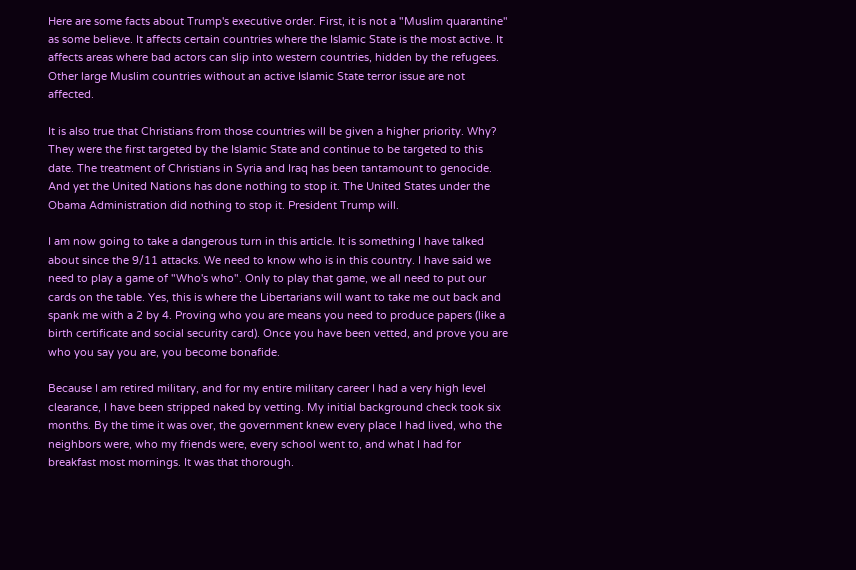Here are some facts about Trump's executive order. First, it is not a "Muslim quarantine" as some believe. It affects certain countries where the Islamic State is the most active. It affects areas where bad actors can slip into western countries, hidden by the refugees. Other large Muslim countries without an active Islamic State terror issue are not affected.

It is also true that Christians from those countries will be given a higher priority. Why? They were the first targeted by the Islamic State and continue to be targeted to this date. The treatment of Christians in Syria and Iraq has been tantamount to genocide. And yet the United Nations has done nothing to stop it. The United States under the Obama Administration did nothing to stop it. President Trump will.

I am now going to take a dangerous turn in this article. It is something I have talked about since the 9/11 attacks. We need to know who is in this country. I have said we need to play a game of "Who's who". Only to play that game, we all need to put our cards on the table. Yes, this is where the Libertarians will want to take me out back and spank me with a 2 by 4. Proving who you are means you need to produce papers (like a birth certificate and social security card). Once you have been vetted, and prove you are who you say you are, you become bonafide.

Because I am retired military, and for my entire military career I had a very high level clearance, I have been stripped naked by vetting. My initial background check took six months. By the time it was over, the government knew every place I had lived, who the neighbors were, who my friends were, every school went to, and what I had for breakfast most mornings. It was that thorough.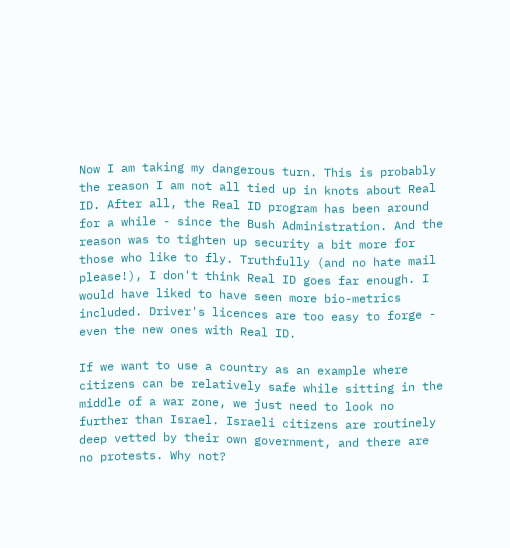Now I am taking my dangerous turn. This is probably the reason I am not all tied up in knots about Real ID. After all, the Real ID program has been around for a while - since the Bush Administration. And the reason was to tighten up security a bit more for those who like to fly. Truthfully (and no hate mail please!), I don't think Real ID goes far enough. I would have liked to have seen more bio-metrics included. Driver's licences are too easy to forge - even the new ones with Real ID.

If we want to use a country as an example where citizens can be relatively safe while sitting in the middle of a war zone, we just need to look no further than Israel. Israeli citizens are routinely deep vetted by their own government, and there are no protests. Why not?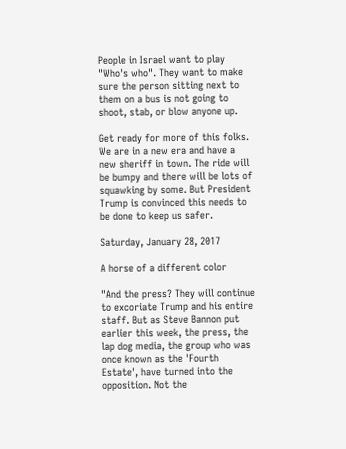People in Israel want to play "Who's who". They want to make sure the person sitting next to them on a bus is not going to shoot, stab, or blow anyone up.

Get ready for more of this folks. We are in a new era and have a new sheriff in town. The ride will be bumpy and there will be lots of squawking by some. But President Trump is convinced this needs to be done to keep us safer.

Saturday, January 28, 2017

A horse of a different color

"And the press? They will continue to excoriate Trump and his entire staff. But as Steve Bannon put earlier this week, the press, the lap dog media, the group who was once known as the 'Fourth Estate', have turned into the opposition. Not the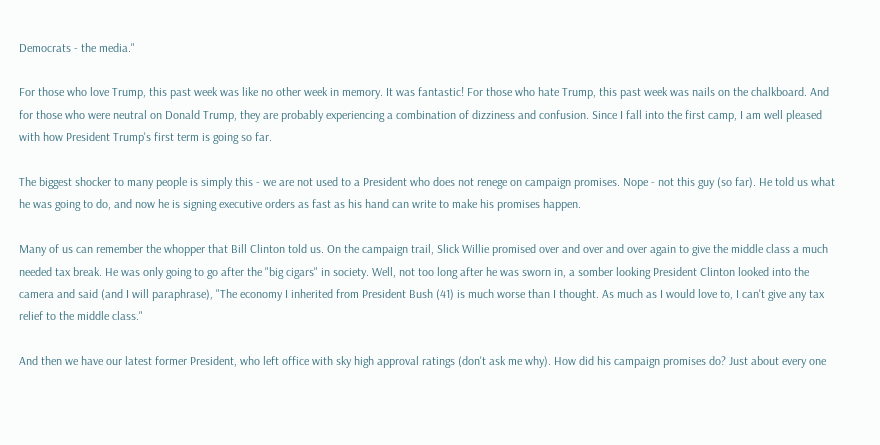Democrats - the media."

For those who love Trump, this past week was like no other week in memory. It was fantastic! For those who hate Trump, this past week was nails on the chalkboard. And for those who were neutral on Donald Trump, they are probably experiencing a combination of dizziness and confusion. Since I fall into the first camp, I am well pleased with how President Trump's first term is going so far.

The biggest shocker to many people is simply this - we are not used to a President who does not renege on campaign promises. Nope - not this guy (so far). He told us what he was going to do, and now he is signing executive orders as fast as his hand can write to make his promises happen.

Many of us can remember the whopper that Bill Clinton told us. On the campaign trail, Slick Willie promised over and over and over again to give the middle class a much needed tax break. He was only going to go after the "big cigars" in society. Well, not too long after he was sworn in, a somber looking President Clinton looked into the camera and said (and I will paraphrase), "The economy I inherited from President Bush (41) is much worse than I thought. As much as I would love to, I can't give any tax relief to the middle class."

And then we have our latest former President, who left office with sky high approval ratings (don't ask me why). How did his campaign promises do? Just about every one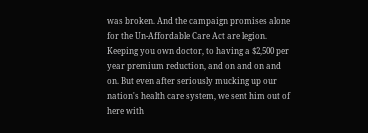was broken. And the campaign promises alone for the Un-Affordable Care Act are legion. Keeping you own doctor, to having a $2,500 per year premium reduction, and on and on and on. But even after seriously mucking up our nation's health care system, we sent him out of here with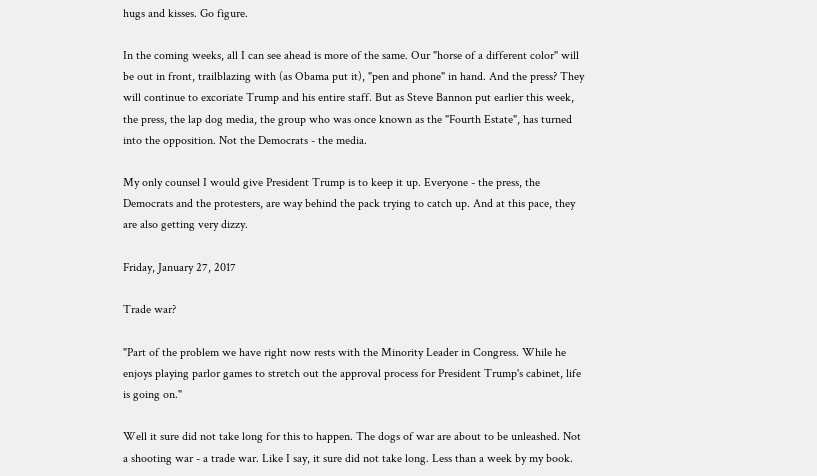hugs and kisses. Go figure.

In the coming weeks, all I can see ahead is more of the same. Our "horse of a different color" will be out in front, trailblazing with (as Obama put it), "pen and phone" in hand. And the press? They will continue to excoriate Trump and his entire staff. But as Steve Bannon put earlier this week, the press, the lap dog media, the group who was once known as the "Fourth Estate", has turned into the opposition. Not the Democrats - the media.

My only counsel I would give President Trump is to keep it up. Everyone - the press, the Democrats and the protesters, are way behind the pack trying to catch up. And at this pace, they are also getting very dizzy.

Friday, January 27, 2017

Trade war?

"Part of the problem we have right now rests with the Minority Leader in Congress. While he enjoys playing parlor games to stretch out the approval process for President Trump's cabinet, life is going on."

Well it sure did not take long for this to happen. The dogs of war are about to be unleashed. Not a shooting war - a trade war. Like I say, it sure did not take long. Less than a week by my book.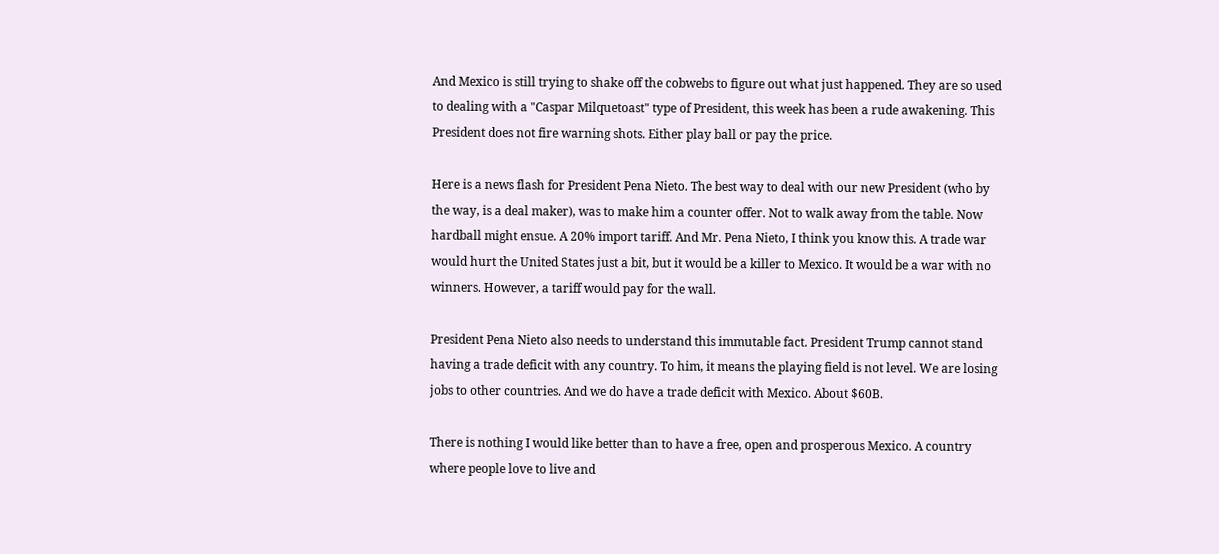And Mexico is still trying to shake off the cobwebs to figure out what just happened. They are so used to dealing with a "Caspar Milquetoast" type of President, this week has been a rude awakening. This President does not fire warning shots. Either play ball or pay the price.

Here is a news flash for President Pena Nieto. The best way to deal with our new President (who by the way, is a deal maker), was to make him a counter offer. Not to walk away from the table. Now hardball might ensue. A 20% import tariff. And Mr. Pena Nieto, I think you know this. A trade war would hurt the United States just a bit, but it would be a killer to Mexico. It would be a war with no winners. However, a tariff would pay for the wall.

President Pena Nieto also needs to understand this immutable fact. President Trump cannot stand having a trade deficit with any country. To him, it means the playing field is not level. We are losing jobs to other countries. And we do have a trade deficit with Mexico. About $60B.

There is nothing I would like better than to have a free, open and prosperous Mexico. A country where people love to live and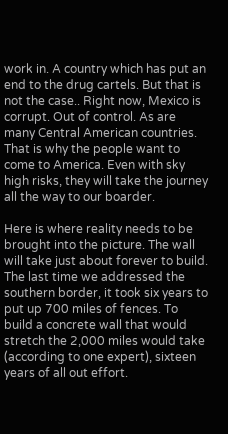work in. A country which has put an end to the drug cartels. But that is not the case.. Right now, Mexico is corrupt. Out of control. As are many Central American countries. That is why the people want to come to America. Even with sky high risks, they will take the journey all the way to our boarder.

Here is where reality needs to be brought into the picture. The wall will take just about forever to build. The last time we addressed the southern border, it took six years to put up 700 miles of fences. To build a concrete wall that would stretch the 2,000 miles would take (according to one expert), sixteen years of all out effort.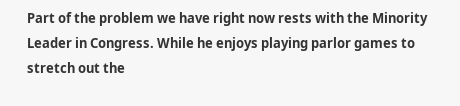Part of the problem we have right now rests with the Minority Leader in Congress. While he enjoys playing parlor games to stretch out the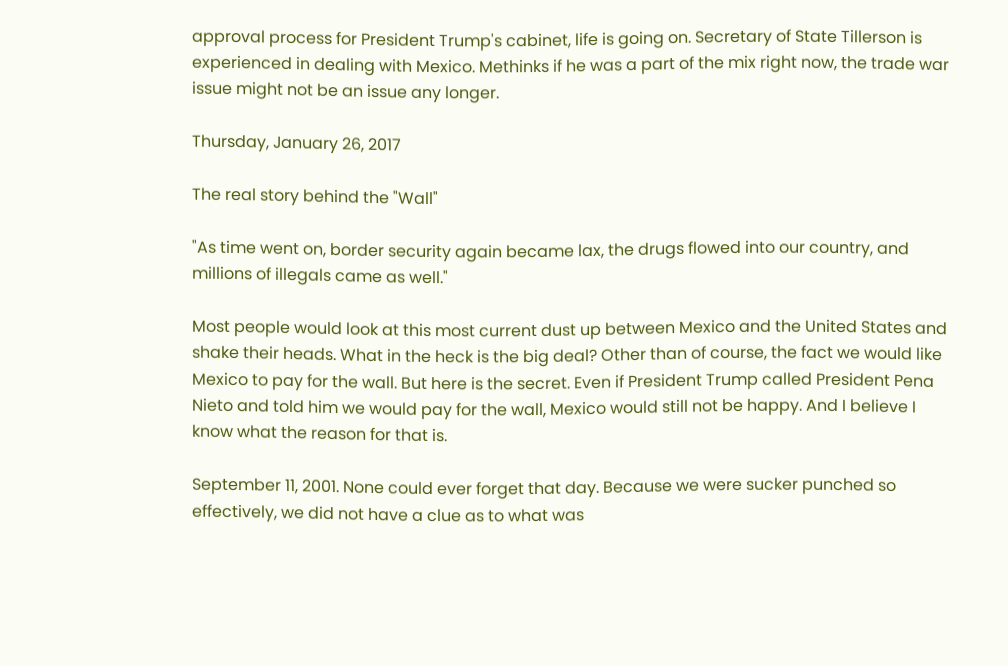approval process for President Trump's cabinet, life is going on. Secretary of State Tillerson is experienced in dealing with Mexico. Methinks if he was a part of the mix right now, the trade war issue might not be an issue any longer.

Thursday, January 26, 2017

The real story behind the "Wall"

"As time went on, border security again became lax, the drugs flowed into our country, and millions of illegals came as well."

Most people would look at this most current dust up between Mexico and the United States and shake their heads. What in the heck is the big deal? Other than of course, the fact we would like Mexico to pay for the wall. But here is the secret. Even if President Trump called President Pena Nieto and told him we would pay for the wall, Mexico would still not be happy. And I believe I know what the reason for that is.

September 11, 2001. None could ever forget that day. Because we were sucker punched so effectively, we did not have a clue as to what was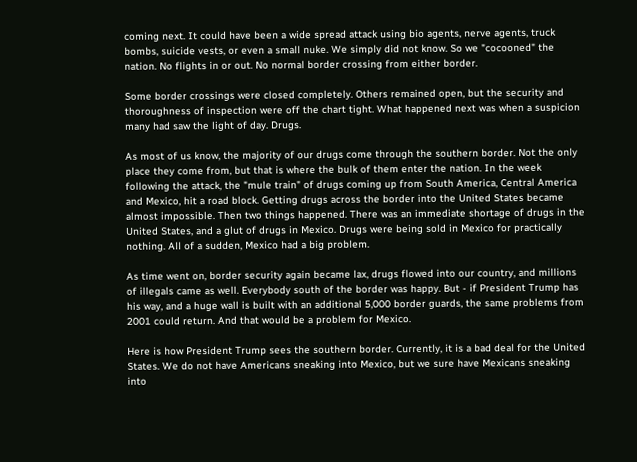coming next. It could have been a wide spread attack using bio agents, nerve agents, truck bombs, suicide vests, or even a small nuke. We simply did not know. So we "cocooned" the nation. No flights in or out. No normal border crossing from either border.

Some border crossings were closed completely. Others remained open, but the security and thoroughness of inspection were off the chart tight. What happened next was when a suspicion many had saw the light of day. Drugs.

As most of us know, the majority of our drugs come through the southern border. Not the only place they come from, but that is where the bulk of them enter the nation. In the week following the attack, the "mule train" of drugs coming up from South America, Central America and Mexico, hit a road block. Getting drugs across the border into the United States became almost impossible. Then two things happened. There was an immediate shortage of drugs in the United States, and a glut of drugs in Mexico. Drugs were being sold in Mexico for practically nothing. All of a sudden, Mexico had a big problem.

As time went on, border security again became lax, drugs flowed into our country, and millions of illegals came as well. Everybody south of the border was happy. But - if President Trump has his way, and a huge wall is built with an additional 5,000 border guards, the same problems from 2001 could return. And that would be a problem for Mexico.

Here is how President Trump sees the southern border. Currently, it is a bad deal for the United States. We do not have Americans sneaking into Mexico, but we sure have Mexicans sneaking into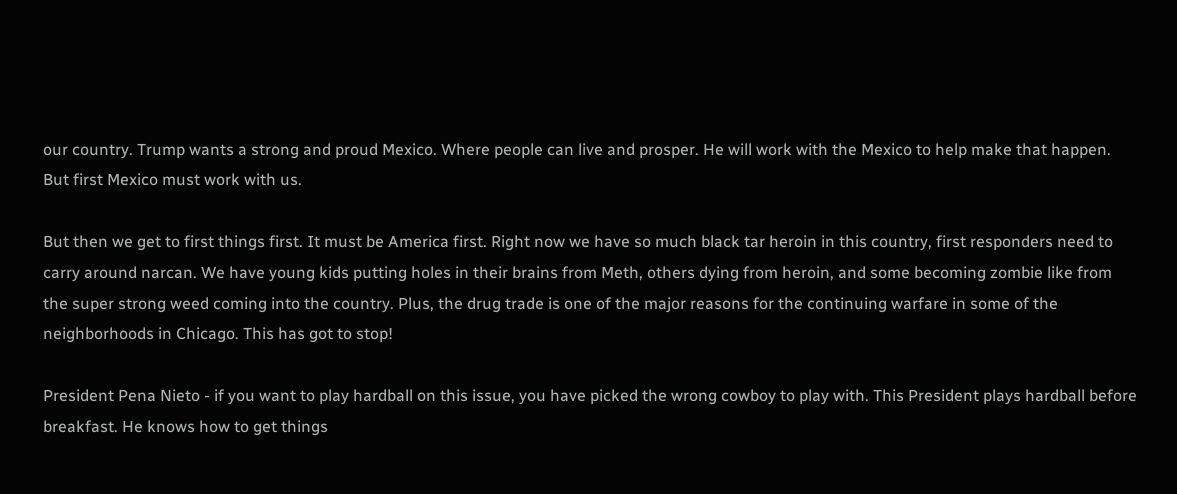our country. Trump wants a strong and proud Mexico. Where people can live and prosper. He will work with the Mexico to help make that happen. But first Mexico must work with us.

But then we get to first things first. It must be America first. Right now we have so much black tar heroin in this country, first responders need to carry around narcan. We have young kids putting holes in their brains from Meth, others dying from heroin, and some becoming zombie like from the super strong weed coming into the country. Plus, the drug trade is one of the major reasons for the continuing warfare in some of the neighborhoods in Chicago. This has got to stop!

President Pena Nieto - if you want to play hardball on this issue, you have picked the wrong cowboy to play with. This President plays hardball before breakfast. He knows how to get things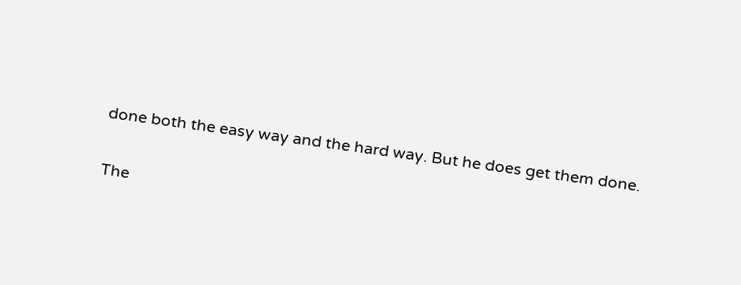done both the easy way and the hard way. But he does get them done.

The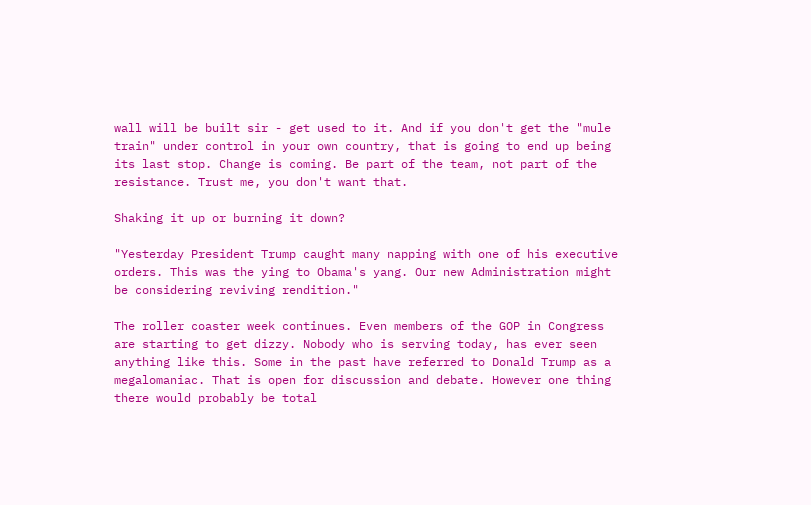wall will be built sir - get used to it. And if you don't get the "mule train" under control in your own country, that is going to end up being its last stop. Change is coming. Be part of the team, not part of the resistance. Trust me, you don't want that.

Shaking it up or burning it down?

"Yesterday President Trump caught many napping with one of his executive orders. This was the ying to Obama's yang. Our new Administration might be considering reviving rendition."

The roller coaster week continues. Even members of the GOP in Congress are starting to get dizzy. Nobody who is serving today, has ever seen anything like this. Some in the past have referred to Donald Trump as a megalomaniac. That is open for discussion and debate. However one thing there would probably be total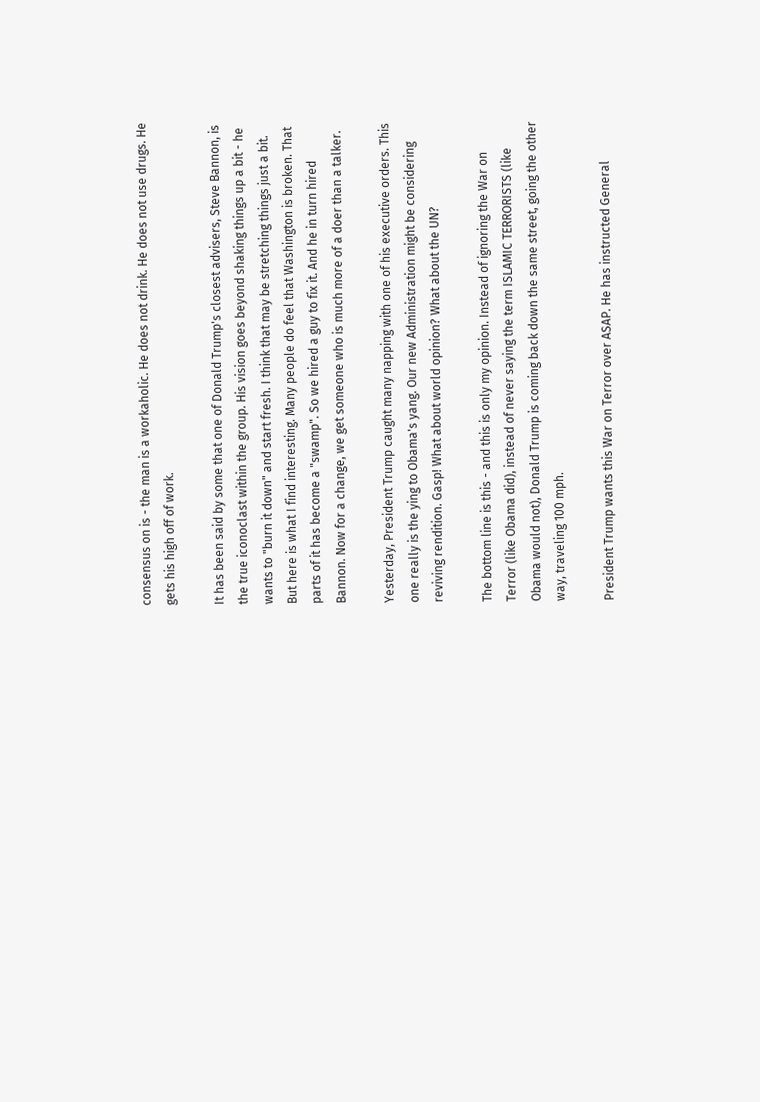consensus on is - the man is a workaholic. He does not drink. He does not use drugs. He gets his high off of work.

It has been said by some that one of Donald Trump's closest advisers, Steve Bannon, is the true iconoclast within the group. His vision goes beyond shaking things up a bit - he wants to "burn it down" and start fresh. I think that may be stretching things just a bit. But here is what I find interesting. Many people do feel that Washington is broken. That parts of it has become a "swamp". So we hired a guy to fix it. And he in turn hired Bannon. Now for a change, we get someone who is much more of a doer than a talker.

Yesterday, President Trump caught many napping with one of his executive orders. This one really is the ying to Obama's yang. Our new Administration might be considering reviving rendition. Gasp! What about world opinion? What about the UN?

The bottom line is this - and this is only my opinion. Instead of ignoring the War on Terror (like Obama did), instead of never saying the term ISLAMIC TERRORISTS (like Obama would not), Donald Trump is coming back down the same street, going the other way, traveling 100 mph.

President Trump wants this War on Terror over ASAP. He has instructed General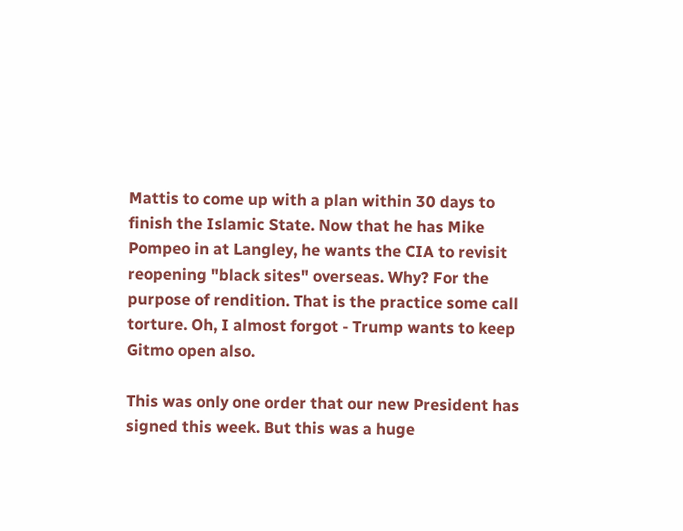Mattis to come up with a plan within 30 days to finish the Islamic State. Now that he has Mike Pompeo in at Langley, he wants the CIA to revisit reopening "black sites" overseas. Why? For the purpose of rendition. That is the practice some call torture. Oh, I almost forgot - Trump wants to keep Gitmo open also.

This was only one order that our new President has signed this week. But this was a huge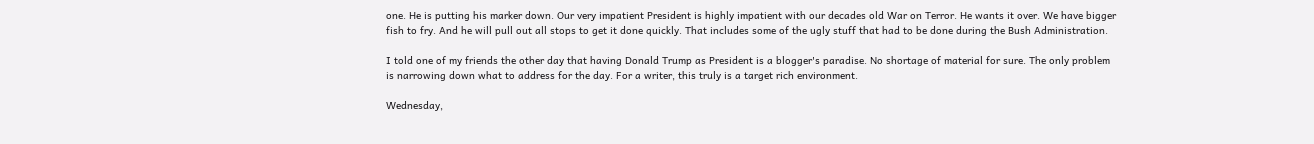one. He is putting his marker down. Our very impatient President is highly impatient with our decades old War on Terror. He wants it over. We have bigger fish to fry. And he will pull out all stops to get it done quickly. That includes some of the ugly stuff that had to be done during the Bush Administration.

I told one of my friends the other day that having Donald Trump as President is a blogger's paradise. No shortage of material for sure. The only problem is narrowing down what to address for the day. For a writer, this truly is a target rich environment.

Wednesday,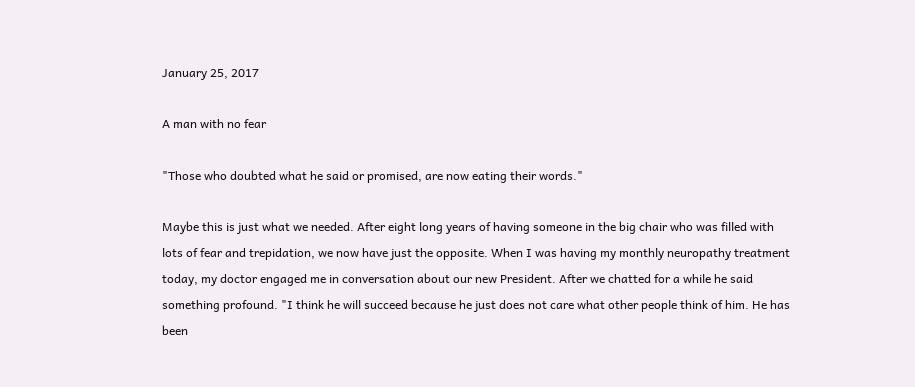January 25, 2017

A man with no fear

"Those who doubted what he said or promised, are now eating their words."

Maybe this is just what we needed. After eight long years of having someone in the big chair who was filled with lots of fear and trepidation, we now have just the opposite. When I was having my monthly neuropathy treatment today, my doctor engaged me in conversation about our new President. After we chatted for a while he said something profound. "I think he will succeed because he just does not care what other people think of him. He has been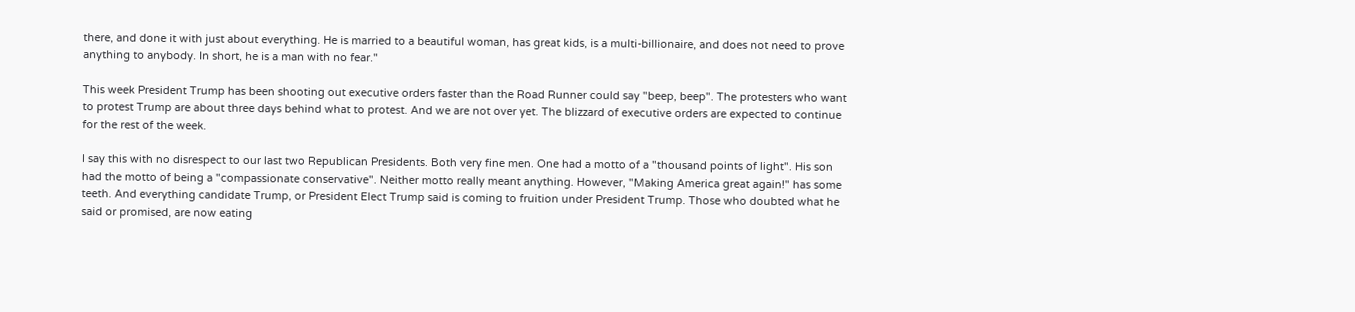there, and done it with just about everything. He is married to a beautiful woman, has great kids, is a multi-billionaire, and does not need to prove anything to anybody. In short, he is a man with no fear."

This week President Trump has been shooting out executive orders faster than the Road Runner could say "beep, beep". The protesters who want to protest Trump are about three days behind what to protest. And we are not over yet. The blizzard of executive orders are expected to continue for the rest of the week.

I say this with no disrespect to our last two Republican Presidents. Both very fine men. One had a motto of a "thousand points of light". His son had the motto of being a "compassionate conservative". Neither motto really meant anything. However, "Making America great again!" has some teeth. And everything candidate Trump, or President Elect Trump said is coming to fruition under President Trump. Those who doubted what he said or promised, are now eating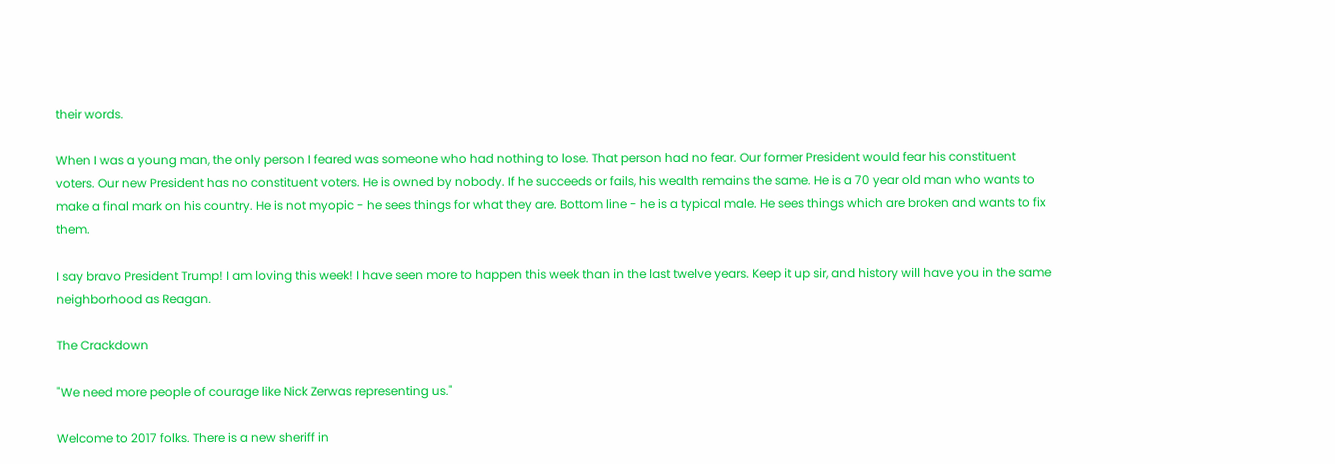their words.

When I was a young man, the only person I feared was someone who had nothing to lose. That person had no fear. Our former President would fear his constituent voters. Our new President has no constituent voters. He is owned by nobody. If he succeeds or fails, his wealth remains the same. He is a 70 year old man who wants to make a final mark on his country. He is not myopic - he sees things for what they are. Bottom line - he is a typical male. He sees things which are broken and wants to fix them.

I say bravo President Trump! I am loving this week! I have seen more to happen this week than in the last twelve years. Keep it up sir, and history will have you in the same neighborhood as Reagan.

The Crackdown

"We need more people of courage like Nick Zerwas representing us."

Welcome to 2017 folks. There is a new sheriff in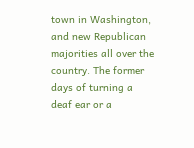town in Washington, and new Republican majorities all over the country. The former days of turning a deaf ear or a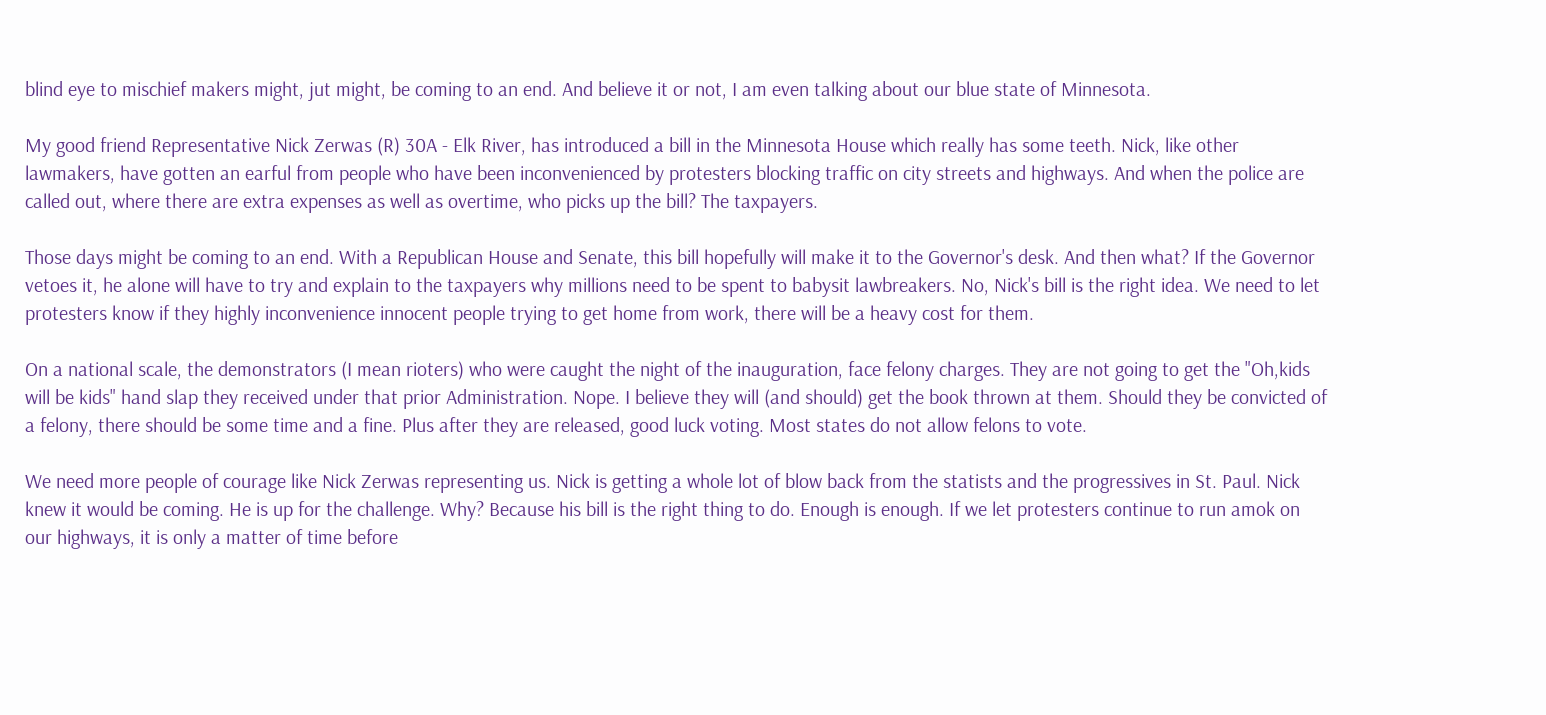blind eye to mischief makers might, jut might, be coming to an end. And believe it or not, I am even talking about our blue state of Minnesota.

My good friend Representative Nick Zerwas (R) 30A - Elk River, has introduced a bill in the Minnesota House which really has some teeth. Nick, like other lawmakers, have gotten an earful from people who have been inconvenienced by protesters blocking traffic on city streets and highways. And when the police are called out, where there are extra expenses as well as overtime, who picks up the bill? The taxpayers.

Those days might be coming to an end. With a Republican House and Senate, this bill hopefully will make it to the Governor's desk. And then what? If the Governor vetoes it, he alone will have to try and explain to the taxpayers why millions need to be spent to babysit lawbreakers. No, Nick's bill is the right idea. We need to let protesters know if they highly inconvenience innocent people trying to get home from work, there will be a heavy cost for them.

On a national scale, the demonstrators (I mean rioters) who were caught the night of the inauguration, face felony charges. They are not going to get the "Oh,kids will be kids" hand slap they received under that prior Administration. Nope. I believe they will (and should) get the book thrown at them. Should they be convicted of a felony, there should be some time and a fine. Plus after they are released, good luck voting. Most states do not allow felons to vote.

We need more people of courage like Nick Zerwas representing us. Nick is getting a whole lot of blow back from the statists and the progressives in St. Paul. Nick knew it would be coming. He is up for the challenge. Why? Because his bill is the right thing to do. Enough is enough. If we let protesters continue to run amok on our highways, it is only a matter of time before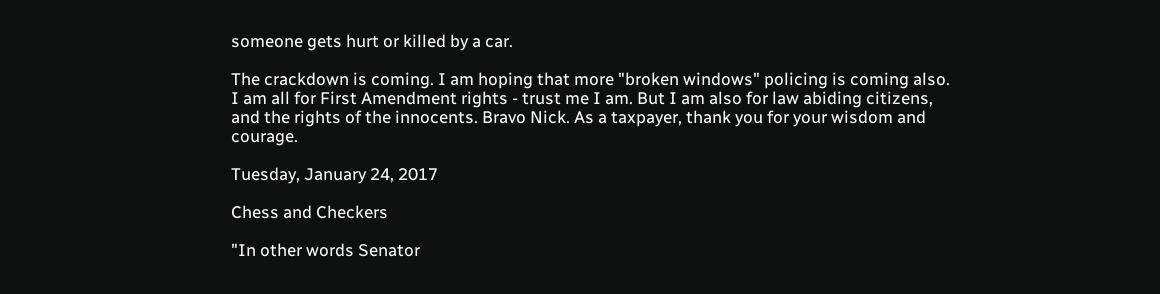someone gets hurt or killed by a car.

The crackdown is coming. I am hoping that more "broken windows" policing is coming also. I am all for First Amendment rights - trust me I am. But I am also for law abiding citizens, and the rights of the innocents. Bravo Nick. As a taxpayer, thank you for your wisdom and courage.

Tuesday, January 24, 2017

Chess and Checkers

"In other words Senator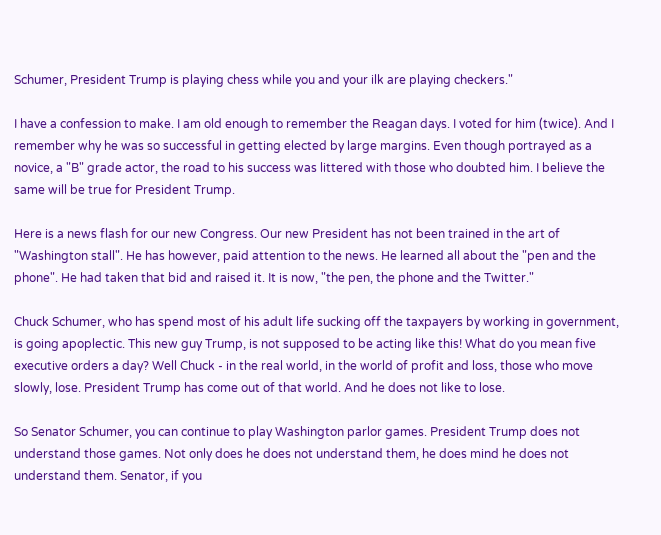Schumer, President Trump is playing chess while you and your ilk are playing checkers."

I have a confession to make. I am old enough to remember the Reagan days. I voted for him (twice). And I remember why he was so successful in getting elected by large margins. Even though portrayed as a novice, a "B" grade actor, the road to his success was littered with those who doubted him. I believe the same will be true for President Trump.

Here is a news flash for our new Congress. Our new President has not been trained in the art of "Washington stall". He has however, paid attention to the news. He learned all about the "pen and the phone". He had taken that bid and raised it. It is now, "the pen, the phone and the Twitter."

Chuck Schumer, who has spend most of his adult life sucking off the taxpayers by working in government, is going apoplectic. This new guy Trump, is not supposed to be acting like this! What do you mean five executive orders a day? Well Chuck - in the real world, in the world of profit and loss, those who move slowly, lose. President Trump has come out of that world. And he does not like to lose.

So Senator Schumer, you can continue to play Washington parlor games. President Trump does not understand those games. Not only does he does not understand them, he does mind he does not understand them. Senator, if you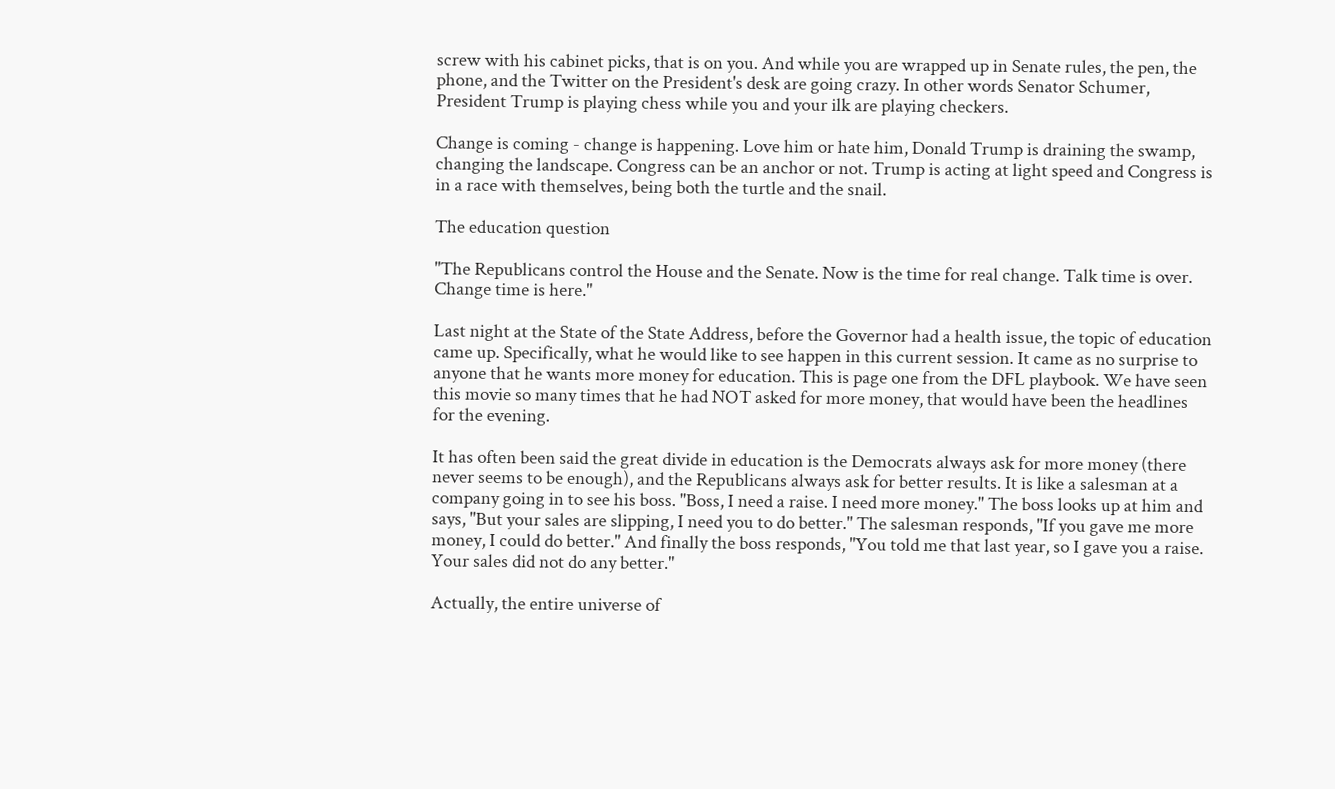screw with his cabinet picks, that is on you. And while you are wrapped up in Senate rules, the pen, the phone, and the Twitter on the President's desk are going crazy. In other words Senator Schumer, President Trump is playing chess while you and your ilk are playing checkers.

Change is coming - change is happening. Love him or hate him, Donald Trump is draining the swamp, changing the landscape. Congress can be an anchor or not. Trump is acting at light speed and Congress is in a race with themselves, being both the turtle and the snail.

The education question

"The Republicans control the House and the Senate. Now is the time for real change. Talk time is over. Change time is here."

Last night at the State of the State Address, before the Governor had a health issue, the topic of education came up. Specifically, what he would like to see happen in this current session. It came as no surprise to anyone that he wants more money for education. This is page one from the DFL playbook. We have seen this movie so many times that he had NOT asked for more money, that would have been the headlines for the evening.

It has often been said the great divide in education is the Democrats always ask for more money (there never seems to be enough), and the Republicans always ask for better results. It is like a salesman at a company going in to see his boss. "Boss, I need a raise. I need more money." The boss looks up at him and says, "But your sales are slipping, I need you to do better." The salesman responds, "If you gave me more money, I could do better." And finally the boss responds, "You told me that last year, so I gave you a raise. Your sales did not do any better."

Actually, the entire universe of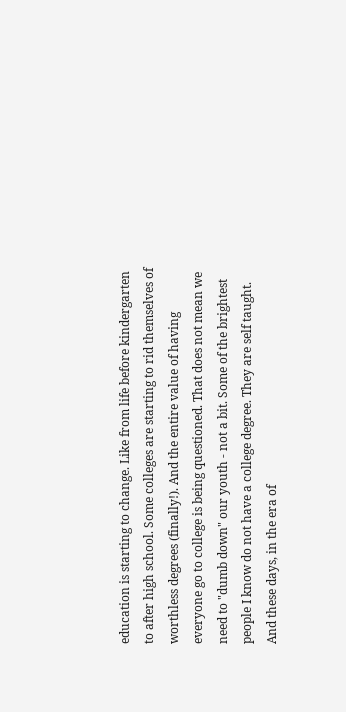education is starting to change. Like from life before kindergarten to after high school. Some colleges are starting to rid themselves of worthless degrees (finally!). And the entire value of having everyone go to college is being questioned. That does not mean we need to "dumb down" our youth - not a bit. Some of the brightest people I know do not have a college degree. They are self taught. And these days, in the era of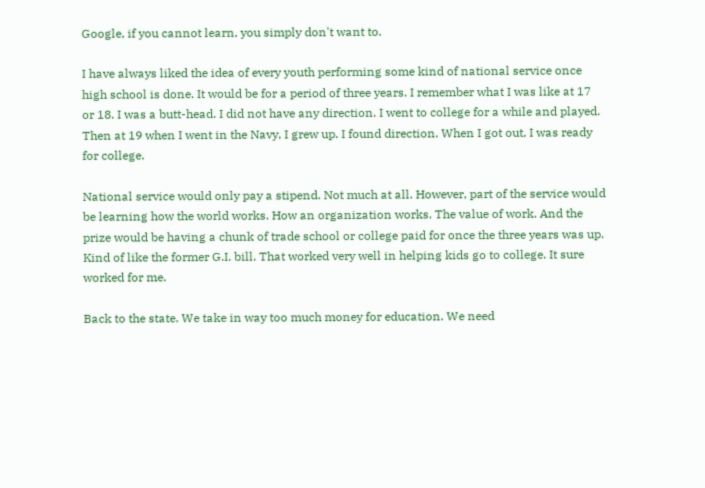Google, if you cannot learn, you simply don't want to.

I have always liked the idea of every youth performing some kind of national service once high school is done. It would be for a period of three years. I remember what I was like at 17 or 18. I was a butt-head. I did not have any direction. I went to college for a while and played. Then at 19 when I went in the Navy, I grew up. I found direction. When I got out, I was ready for college.

National service would only pay a stipend. Not much at all. However, part of the service would be learning how the world works. How an organization works. The value of work. And the prize would be having a chunk of trade school or college paid for once the three years was up. Kind of like the former G.I. bill. That worked very well in helping kids go to college. It sure worked for me.

Back to the state. We take in way too much money for education. We need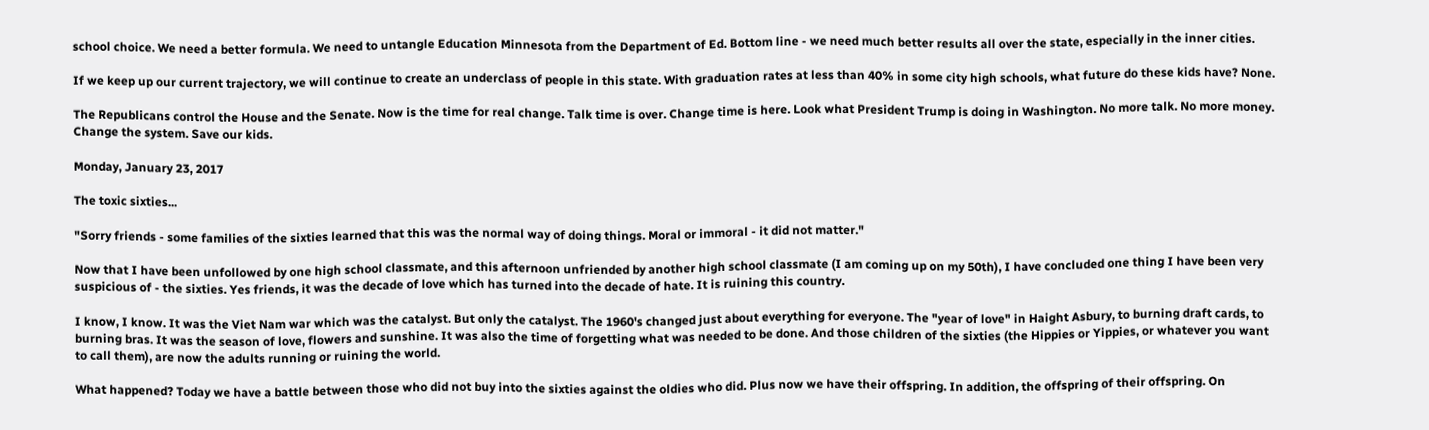school choice. We need a better formula. We need to untangle Education Minnesota from the Department of Ed. Bottom line - we need much better results all over the state, especially in the inner cities.

If we keep up our current trajectory, we will continue to create an underclass of people in this state. With graduation rates at less than 40% in some city high schools, what future do these kids have? None.

The Republicans control the House and the Senate. Now is the time for real change. Talk time is over. Change time is here. Look what President Trump is doing in Washington. No more talk. No more money. Change the system. Save our kids.

Monday, January 23, 2017

The toxic sixties...

"Sorry friends - some families of the sixties learned that this was the normal way of doing things. Moral or immoral - it did not matter."

Now that I have been unfollowed by one high school classmate, and this afternoon unfriended by another high school classmate (I am coming up on my 50th), I have concluded one thing I have been very suspicious of - the sixties. Yes friends, it was the decade of love which has turned into the decade of hate. It is ruining this country.

I know, I know. It was the Viet Nam war which was the catalyst. But only the catalyst. The 1960's changed just about everything for everyone. The "year of love" in Haight Asbury, to burning draft cards, to burning bras. It was the season of love, flowers and sunshine. It was also the time of forgetting what was needed to be done. And those children of the sixties (the Hippies or Yippies, or whatever you want to call them), are now the adults running or ruining the world.

What happened? Today we have a battle between those who did not buy into the sixties against the oldies who did. Plus now we have their offspring. In addition, the offspring of their offspring. On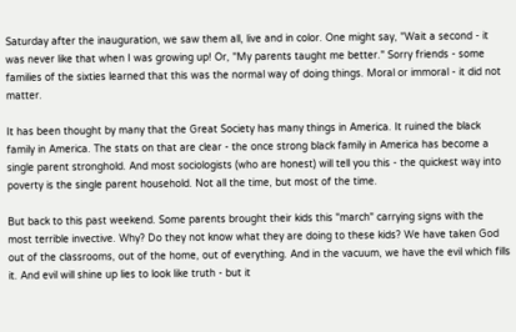Saturday after the inauguration, we saw them all, live and in color. One might say, "Wait a second - it was never like that when I was growing up! Or, "My parents taught me better." Sorry friends - some families of the sixties learned that this was the normal way of doing things. Moral or immoral - it did not matter.

It has been thought by many that the Great Society has many things in America. It ruined the black family in America. The stats on that are clear - the once strong black family in America has become a single parent stronghold. And most sociologists (who are honest) will tell you this - the quickest way into poverty is the single parent household. Not all the time, but most of the time.

But back to this past weekend. Some parents brought their kids this "march" carrying signs with the most terrible invective. Why? Do they not know what they are doing to these kids? We have taken God out of the classrooms, out of the home, out of everything. And in the vacuum, we have the evil which fills it. And evil will shine up lies to look like truth - but it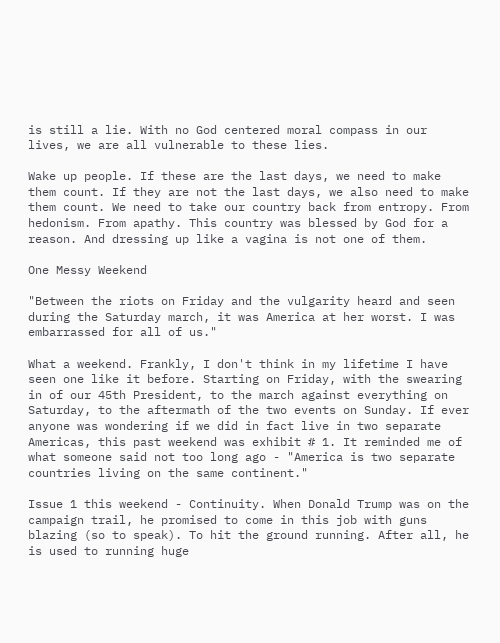is still a lie. With no God centered moral compass in our lives, we are all vulnerable to these lies.

Wake up people. If these are the last days, we need to make them count. If they are not the last days, we also need to make them count. We need to take our country back from entropy. From hedonism. From apathy. This country was blessed by God for a reason. And dressing up like a vagina is not one of them.

One Messy Weekend

"Between the riots on Friday and the vulgarity heard and seen during the Saturday march, it was America at her worst. I was embarrassed for all of us."

What a weekend. Frankly, I don't think in my lifetime I have seen one like it before. Starting on Friday, with the swearing in of our 45th President, to the march against everything on Saturday, to the aftermath of the two events on Sunday. If ever anyone was wondering if we did in fact live in two separate Americas, this past weekend was exhibit # 1. It reminded me of what someone said not too long ago - "America is two separate countries living on the same continent."

Issue 1 this weekend - Continuity. When Donald Trump was on the campaign trail, he promised to come in this job with guns blazing (so to speak). To hit the ground running. After all, he is used to running huge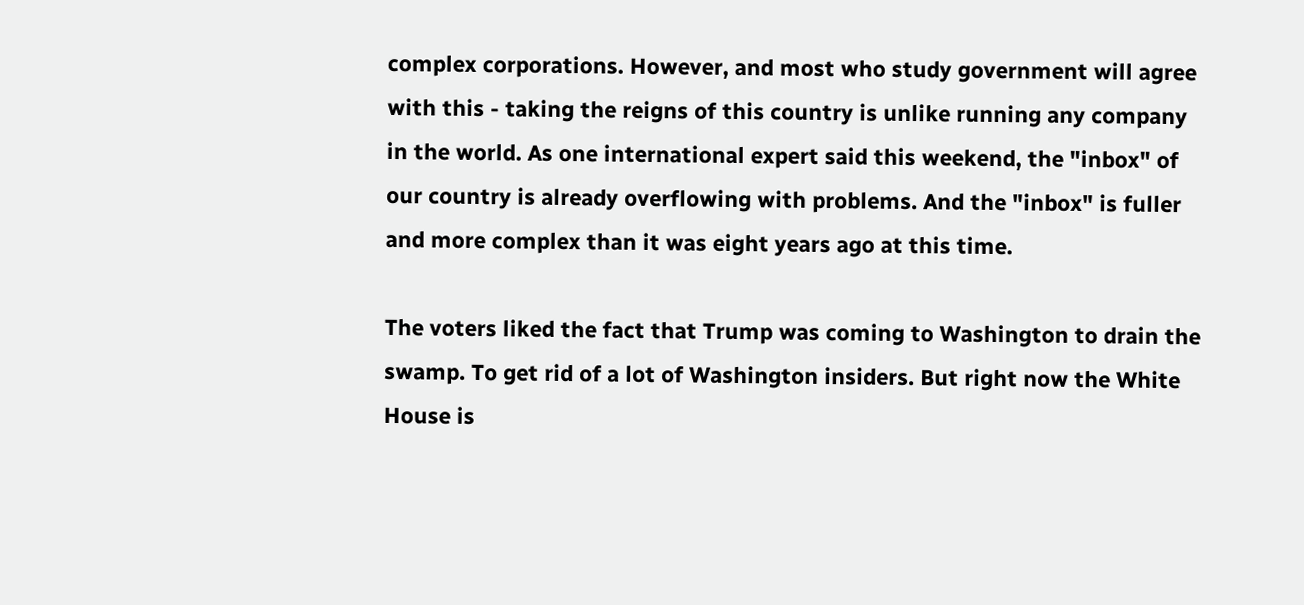complex corporations. However, and most who study government will agree with this - taking the reigns of this country is unlike running any company in the world. As one international expert said this weekend, the "inbox" of our country is already overflowing with problems. And the "inbox" is fuller and more complex than it was eight years ago at this time.

The voters liked the fact that Trump was coming to Washington to drain the swamp. To get rid of a lot of Washington insiders. But right now the White House is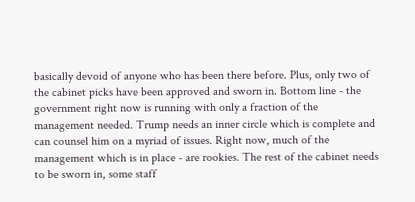basically devoid of anyone who has been there before. Plus, only two of the cabinet picks have been approved and sworn in. Bottom line - the government right now is running with only a fraction of the management needed. Trump needs an inner circle which is complete and can counsel him on a myriad of issues. Right now, much of the management which is in place - are rookies. The rest of the cabinet needs to be sworn in, some staff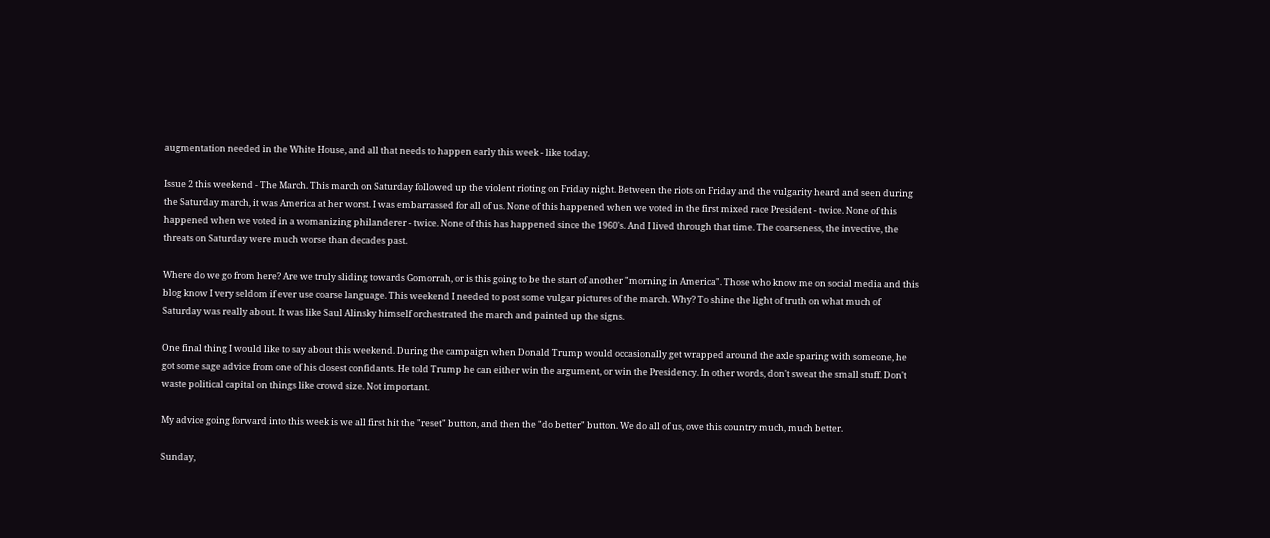augmentation needed in the White House, and all that needs to happen early this week - like today.

Issue 2 this weekend - The March. This march on Saturday followed up the violent rioting on Friday night. Between the riots on Friday and the vulgarity heard and seen during the Saturday march, it was America at her worst. I was embarrassed for all of us. None of this happened when we voted in the first mixed race President - twice. None of this happened when we voted in a womanizing philanderer - twice. None of this has happened since the 1960's. And I lived through that time. The coarseness, the invective, the threats on Saturday were much worse than decades past.

Where do we go from here? Are we truly sliding towards Gomorrah, or is this going to be the start of another "morning in America". Those who know me on social media and this blog know I very seldom if ever use coarse language. This weekend I needed to post some vulgar pictures of the march. Why? To shine the light of truth on what much of Saturday was really about. It was like Saul Alinsky himself orchestrated the march and painted up the signs.

One final thing I would like to say about this weekend. During the campaign when Donald Trump would occasionally get wrapped around the axle sparing with someone, he got some sage advice from one of his closest confidants. He told Trump he can either win the argument, or win the Presidency. In other words, don't sweat the small stuff. Don't waste political capital on things like crowd size. Not important.

My advice going forward into this week is we all first hit the "reset" button, and then the "do better" button. We do all of us, owe this country much, much better.

Sunday,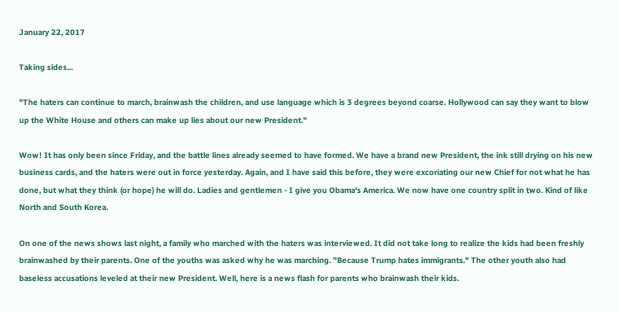January 22, 2017

Taking sides...

"The haters can continue to march, brainwash the children, and use language which is 3 degrees beyond coarse. Hollywood can say they want to blow up the White House and others can make up lies about our new President."

Wow! It has only been since Friday, and the battle lines already seemed to have formed. We have a brand new President, the ink still drying on his new business cards, and the haters were out in force yesterday. Again, and I have said this before, they were excoriating our new Chief for not what he has done, but what they think (or hope) he will do. Ladies and gentlemen - I give you Obama's America. We now have one country split in two. Kind of like North and South Korea.

On one of the news shows last night, a family who marched with the haters was interviewed. It did not take long to realize the kids had been freshly brainwashed by their parents. One of the youths was asked why he was marching. "Because Trump hates immigrants." The other youth also had baseless accusations leveled at their new President. Well, here is a news flash for parents who brainwash their kids.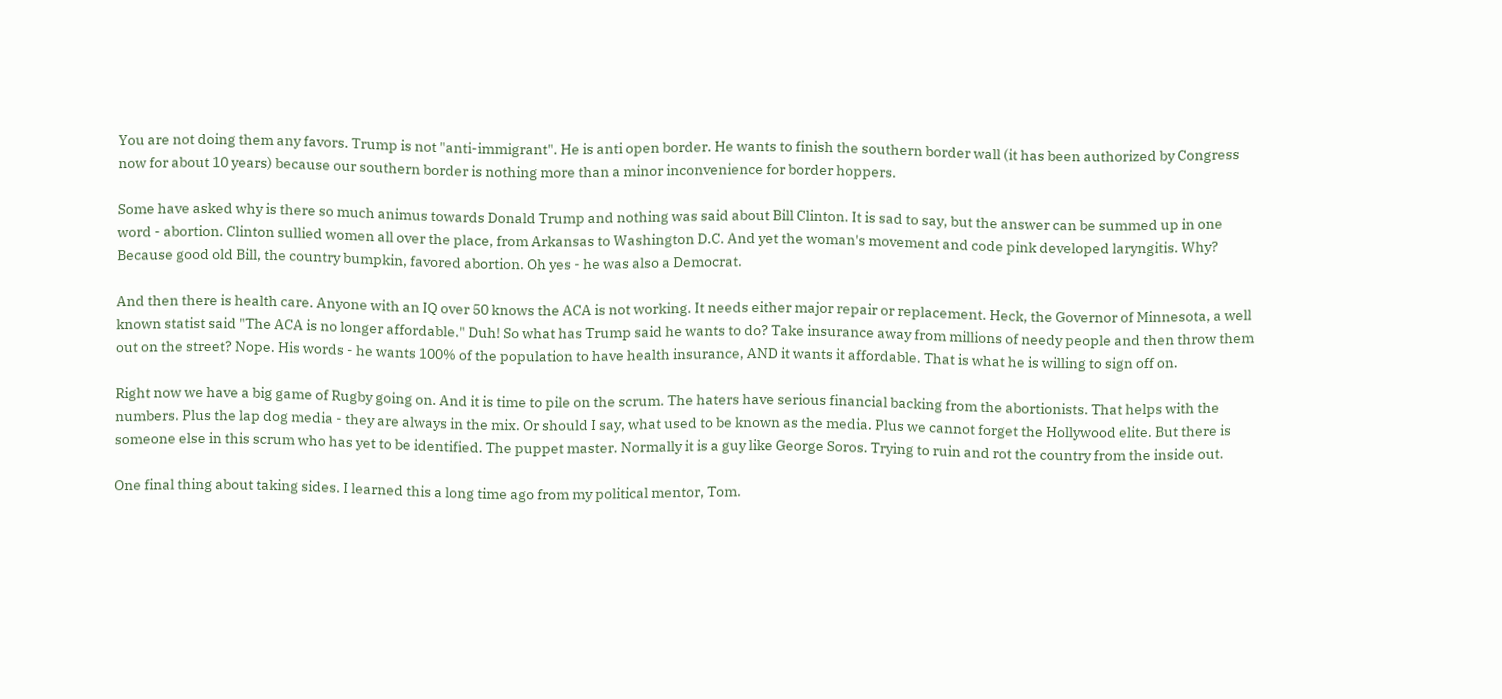You are not doing them any favors. Trump is not "anti-immigrant". He is anti open border. He wants to finish the southern border wall (it has been authorized by Congress now for about 10 years) because our southern border is nothing more than a minor inconvenience for border hoppers.

Some have asked why is there so much animus towards Donald Trump and nothing was said about Bill Clinton. It is sad to say, but the answer can be summed up in one word - abortion. Clinton sullied women all over the place, from Arkansas to Washington D.C. And yet the woman's movement and code pink developed laryngitis. Why? Because good old Bill, the country bumpkin, favored abortion. Oh yes - he was also a Democrat.

And then there is health care. Anyone with an IQ over 50 knows the ACA is not working. It needs either major repair or replacement. Heck, the Governor of Minnesota, a well known statist said "The ACA is no longer affordable." Duh! So what has Trump said he wants to do? Take insurance away from millions of needy people and then throw them out on the street? Nope. His words - he wants 100% of the population to have health insurance, AND it wants it affordable. That is what he is willing to sign off on.

Right now we have a big game of Rugby going on. And it is time to pile on the scrum. The haters have serious financial backing from the abortionists. That helps with the numbers. Plus the lap dog media - they are always in the mix. Or should I say, what used to be known as the media. Plus we cannot forget the Hollywood elite. But there is someone else in this scrum who has yet to be identified. The puppet master. Normally it is a guy like George Soros. Trying to ruin and rot the country from the inside out.

One final thing about taking sides. I learned this a long time ago from my political mentor, Tom.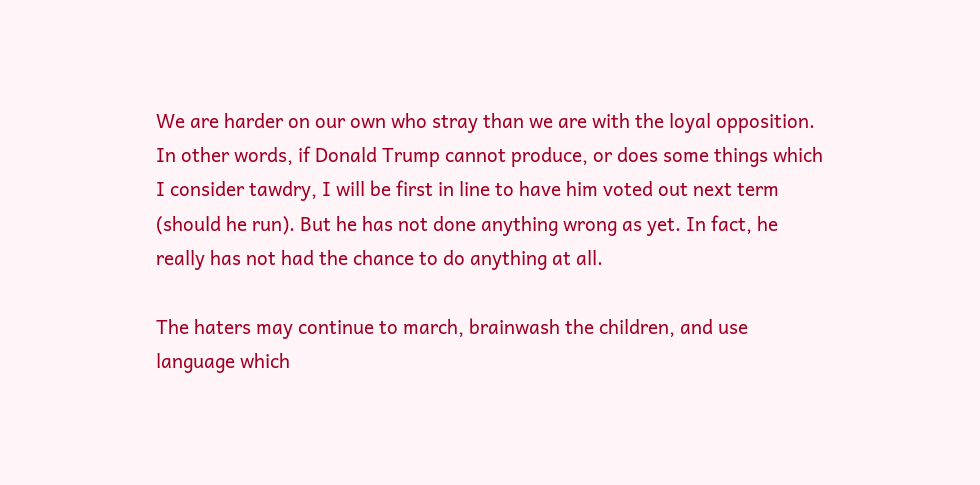We are harder on our own who stray than we are with the loyal opposition. In other words, if Donald Trump cannot produce, or does some things which I consider tawdry, I will be first in line to have him voted out next term (should he run). But he has not done anything wrong as yet. In fact, he really has not had the chance to do anything at all.

The haters may continue to march, brainwash the children, and use language which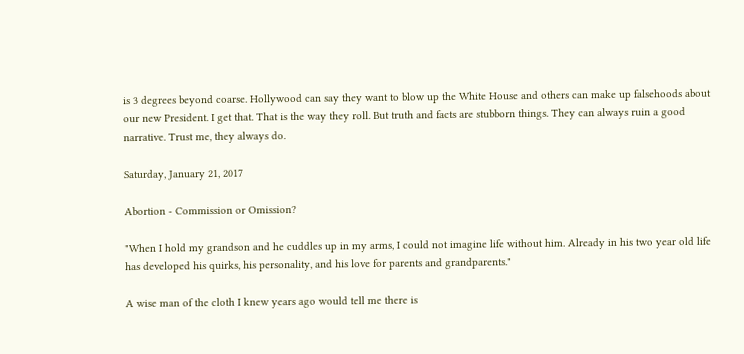is 3 degrees beyond coarse. Hollywood can say they want to blow up the White House and others can make up falsehoods about our new President. I get that. That is the way they roll. But truth and facts are stubborn things. They can always ruin a good narrative. Trust me, they always do.

Saturday, January 21, 2017

Abortion - Commission or Omission?

"When I hold my grandson and he cuddles up in my arms, I could not imagine life without him. Already in his two year old life has developed his quirks, his personality, and his love for parents and grandparents."

A wise man of the cloth I knew years ago would tell me there is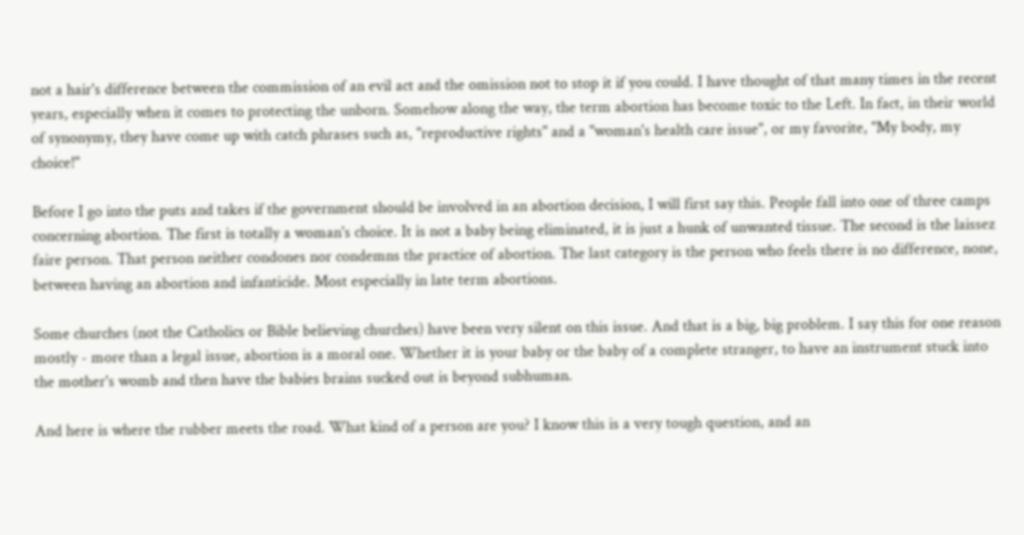not a hair's difference between the commission of an evil act and the omission not to stop it if you could. I have thought of that many times in the recent years, especially when it comes to protecting the unborn. Somehow along the way, the term abortion has become toxic to the Left. In fact, in their world of synonymy, they have come up with catch phrases such as, "reproductive rights" and a "woman's health care issue", or my favorite, "My body, my choice!"

Before I go into the puts and takes if the government should be involved in an abortion decision, I will first say this. People fall into one of three camps concerning abortion. The first is totally a woman's choice. It is not a baby being eliminated, it is just a hunk of unwanted tissue. The second is the laissez faire person. That person neither condones nor condemns the practice of abortion. The last category is the person who feels there is no difference, none, between having an abortion and infanticide. Most especially in late term abortions.

Some churches (not the Catholics or Bible believing churches) have been very silent on this issue. And that is a big, big problem. I say this for one reason mostly - more than a legal issue, abortion is a moral one. Whether it is your baby or the baby of a complete stranger, to have an instrument stuck into the mother's womb and then have the babies brains sucked out is beyond subhuman.

And here is where the rubber meets the road. What kind of a person are you? I know this is a very tough question, and an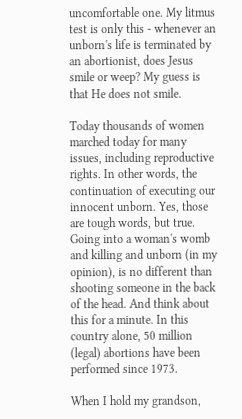uncomfortable one. My litmus test is only this - whenever an unborn's life is terminated by an abortionist, does Jesus smile or weep? My guess is that He does not smile.

Today thousands of women marched today for many issues, including reproductive rights. In other words, the continuation of executing our innocent unborn. Yes, those are tough words, but true. Going into a woman's womb and killing and unborn (in my opinion), is no different than shooting someone in the back of the head. And think about this for a minute. In this country alone, 50 million (legal) abortions have been performed since 1973.

When I hold my grandson,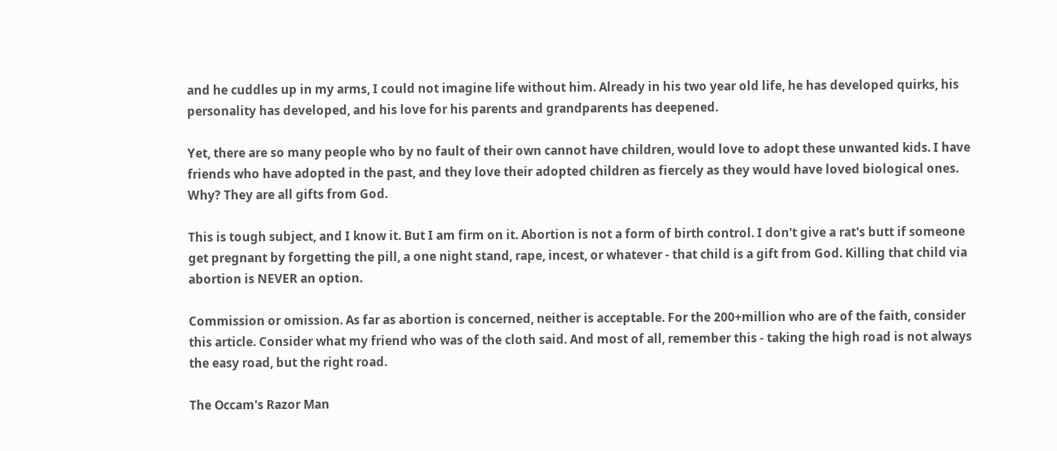and he cuddles up in my arms, I could not imagine life without him. Already in his two year old life, he has developed quirks, his personality has developed, and his love for his parents and grandparents has deepened.

Yet, there are so many people who by no fault of their own cannot have children, would love to adopt these unwanted kids. I have friends who have adopted in the past, and they love their adopted children as fiercely as they would have loved biological ones. Why? They are all gifts from God.

This is tough subject, and I know it. But I am firm on it. Abortion is not a form of birth control. I don't give a rat's butt if someone get pregnant by forgetting the pill, a one night stand, rape, incest, or whatever - that child is a gift from God. Killing that child via abortion is NEVER an option.

Commission or omission. As far as abortion is concerned, neither is acceptable. For the 200+million who are of the faith, consider this article. Consider what my friend who was of the cloth said. And most of all, remember this - taking the high road is not always the easy road, but the right road.

The Occam's Razor Man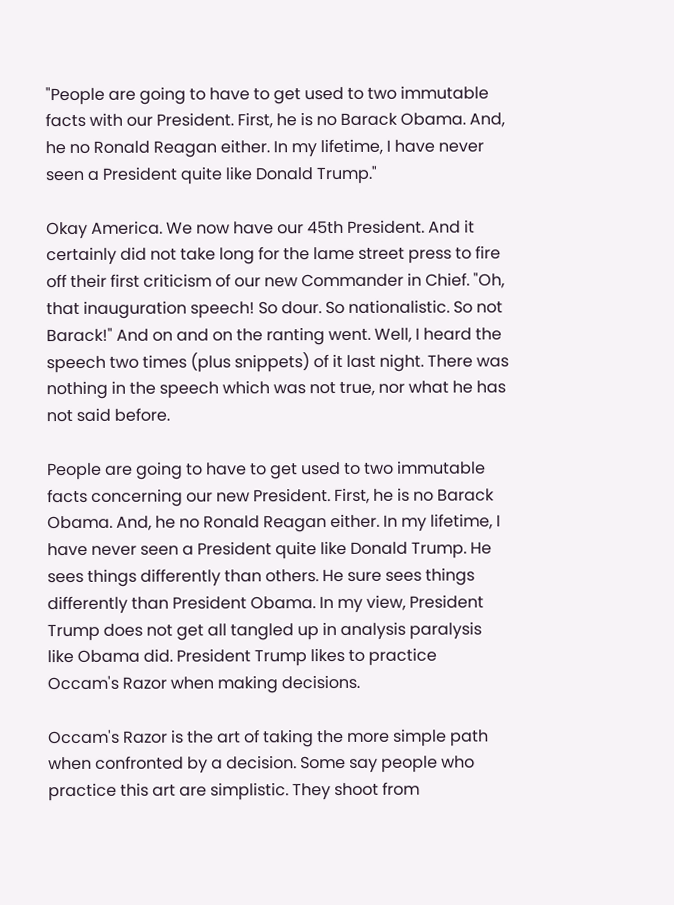"People are going to have to get used to two immutable facts with our President. First, he is no Barack Obama. And, he no Ronald Reagan either. In my lifetime, I have never seen a President quite like Donald Trump."

Okay America. We now have our 45th President. And it certainly did not take long for the lame street press to fire off their first criticism of our new Commander in Chief. "Oh, that inauguration speech! So dour. So nationalistic. So not Barack!" And on and on the ranting went. Well, I heard the speech two times (plus snippets) of it last night. There was nothing in the speech which was not true, nor what he has not said before.

People are going to have to get used to two immutable facts concerning our new President. First, he is no Barack Obama. And, he no Ronald Reagan either. In my lifetime, I have never seen a President quite like Donald Trump. He sees things differently than others. He sure sees things differently than President Obama. In my view, President Trump does not get all tangled up in analysis paralysis like Obama did. President Trump likes to practice Occam's Razor when making decisions.

Occam's Razor is the art of taking the more simple path when confronted by a decision. Some say people who practice this art are simplistic. They shoot from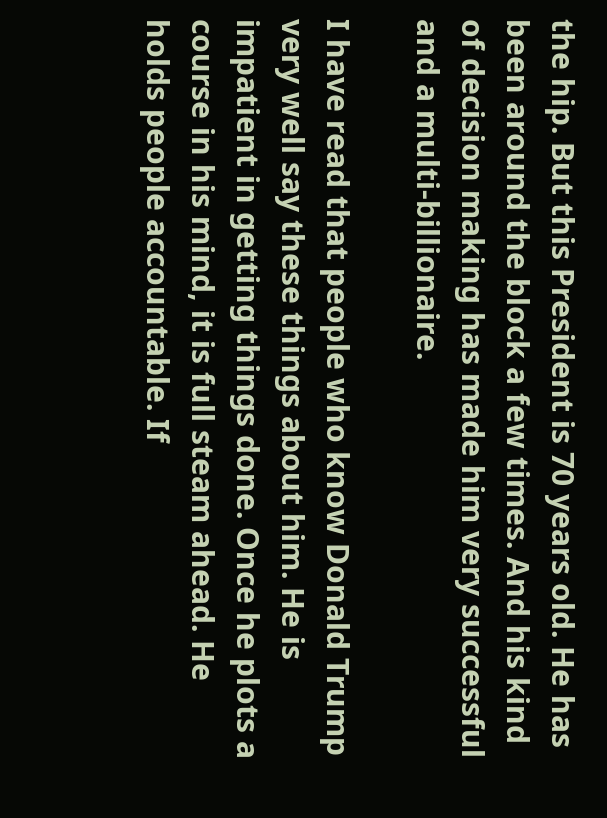the hip. But this President is 70 years old. He has been around the block a few times. And his kind of decision making has made him very successful and a multi-billionaire.

I have read that people who know Donald Trump very well say these things about him. He is impatient in getting things done. Once he plots a course in his mind, it is full steam ahead. He holds people accountable. If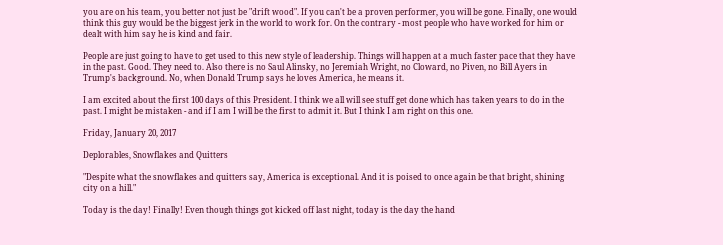you are on his team, you better not just be "drift wood". If you can't be a proven performer, you will be gone. Finally, one would think this guy would be the biggest jerk in the world to work for. On the contrary - most people who have worked for him or dealt with him say he is kind and fair.

People are just going to have to get used to this new style of leadership. Things will happen at a much faster pace that they have in the past. Good. They need to. Also there is no Saul Alinsky, no Jeremiah Wright, no Cloward, no Piven, no Bill Ayers in Trump's background. No, when Donald Trump says he loves America, he means it.

I am excited about the first 100 days of this President. I think we all will see stuff get done which has taken years to do in the past. I might be mistaken - and if I am I will be the first to admit it. But I think I am right on this one.

Friday, January 20, 2017

Deplorables, Snowflakes and Quitters

"Despite what the snowflakes and quitters say, America is exceptional. And it is poised to once again be that bright, shining city on a hill."

Today is the day! Finally! Even though things got kicked off last night, today is the day the hand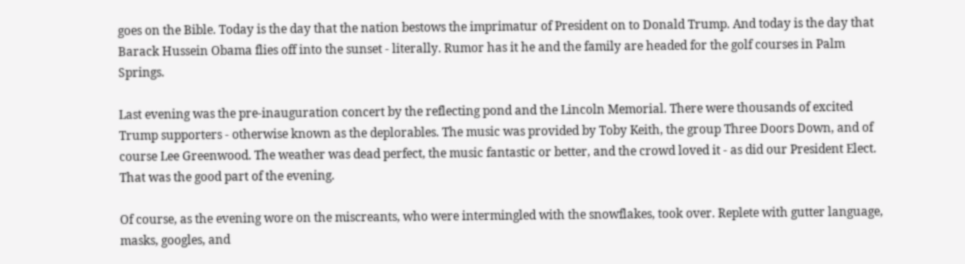goes on the Bible. Today is the day that the nation bestows the imprimatur of President on to Donald Trump. And today is the day that Barack Hussein Obama flies off into the sunset - literally. Rumor has it he and the family are headed for the golf courses in Palm Springs.

Last evening was the pre-inauguration concert by the reflecting pond and the Lincoln Memorial. There were thousands of excited Trump supporters - otherwise known as the deplorables. The music was provided by Toby Keith, the group Three Doors Down, and of course Lee Greenwood. The weather was dead perfect, the music fantastic or better, and the crowd loved it - as did our President Elect. That was the good part of the evening.

Of course, as the evening wore on the miscreants, who were intermingled with the snowflakes, took over. Replete with gutter language, masks, googles, and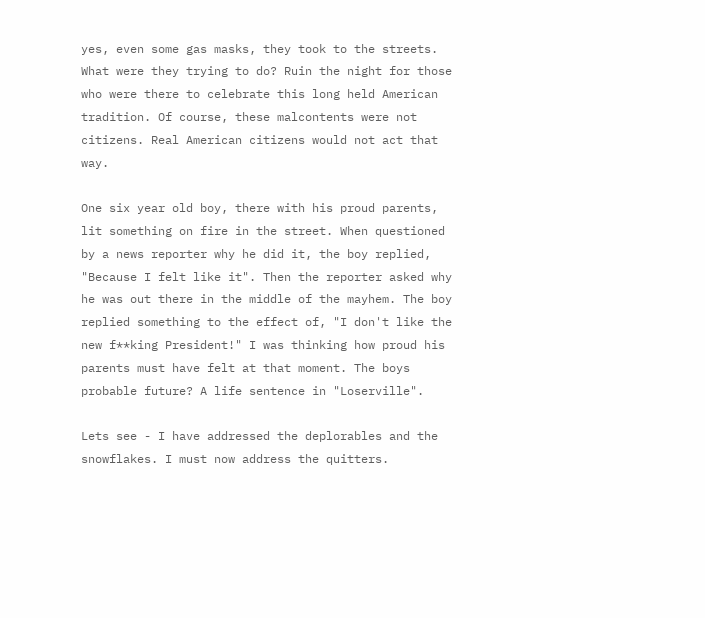yes, even some gas masks, they took to the streets. What were they trying to do? Ruin the night for those who were there to celebrate this long held American tradition. Of course, these malcontents were not citizens. Real American citizens would not act that way.

One six year old boy, there with his proud parents, lit something on fire in the street. When questioned by a news reporter why he did it, the boy replied, "Because I felt like it". Then the reporter asked why he was out there in the middle of the mayhem. The boy replied something to the effect of, "I don't like the new f**king President!" I was thinking how proud his parents must have felt at that moment. The boys probable future? A life sentence in "Loserville".

Lets see - I have addressed the deplorables and the snowflakes. I must now address the quitters.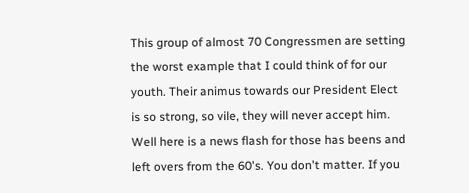This group of almost 70 Congressmen are setting the worst example that I could think of for our youth. Their animus towards our President Elect is so strong, so vile, they will never accept him. Well here is a news flash for those has beens and left overs from the 60's. You don't matter. If you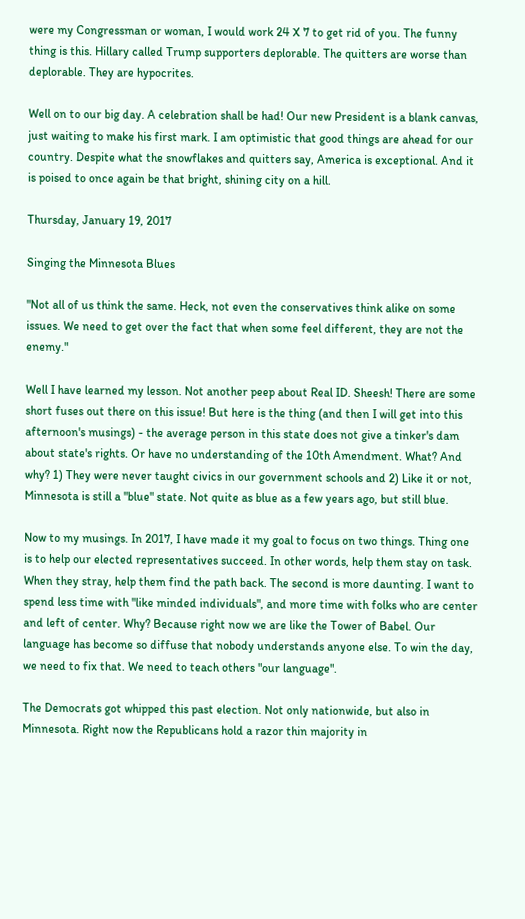were my Congressman or woman, I would work 24 X 7 to get rid of you. The funny thing is this. Hillary called Trump supporters deplorable. The quitters are worse than deplorable. They are hypocrites.

Well on to our big day. A celebration shall be had! Our new President is a blank canvas, just waiting to make his first mark. I am optimistic that good things are ahead for our country. Despite what the snowflakes and quitters say, America is exceptional. And it is poised to once again be that bright, shining city on a hill.

Thursday, January 19, 2017

Singing the Minnesota Blues

"Not all of us think the same. Heck, not even the conservatives think alike on some issues. We need to get over the fact that when some feel different, they are not the enemy."

Well I have learned my lesson. Not another peep about Real ID. Sheesh! There are some short fuses out there on this issue! But here is the thing (and then I will get into this afternoon's musings) - the average person in this state does not give a tinker's dam about state's rights. Or have no understanding of the 10th Amendment. What? And why? 1) They were never taught civics in our government schools and 2) Like it or not, Minnesota is still a "blue" state. Not quite as blue as a few years ago, but still blue.

Now to my musings. In 2017, I have made it my goal to focus on two things. Thing one is to help our elected representatives succeed. In other words, help them stay on task. When they stray, help them find the path back. The second is more daunting. I want to spend less time with "like minded individuals", and more time with folks who are center and left of center. Why? Because right now we are like the Tower of Babel. Our language has become so diffuse that nobody understands anyone else. To win the day, we need to fix that. We need to teach others "our language".

The Democrats got whipped this past election. Not only nationwide, but also in Minnesota. Right now the Republicans hold a razor thin majority in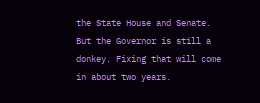the State House and Senate. But the Governor is still a donkey. Fixing that will come in about two years.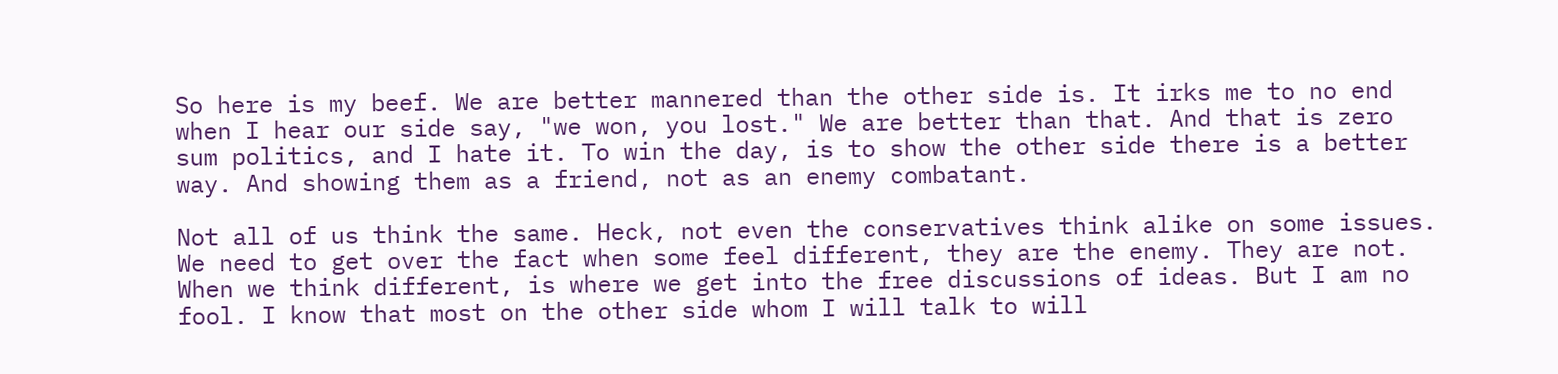So here is my beef. We are better mannered than the other side is. It irks me to no end when I hear our side say, "we won, you lost." We are better than that. And that is zero sum politics, and I hate it. To win the day, is to show the other side there is a better way. And showing them as a friend, not as an enemy combatant.

Not all of us think the same. Heck, not even the conservatives think alike on some issues. We need to get over the fact when some feel different, they are the enemy. They are not. When we think different, is where we get into the free discussions of ideas. But I am no fool. I know that most on the other side whom I will talk to will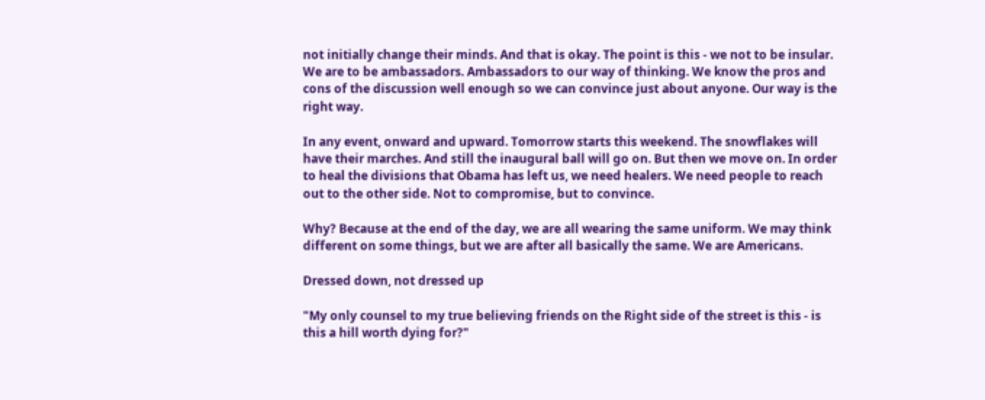not initially change their minds. And that is okay. The point is this - we not to be insular. We are to be ambassadors. Ambassadors to our way of thinking. We know the pros and cons of the discussion well enough so we can convince just about anyone. Our way is the right way.

In any event, onward and upward. Tomorrow starts this weekend. The snowflakes will have their marches. And still the inaugural ball will go on. But then we move on. In order to heal the divisions that Obama has left us, we need healers. We need people to reach out to the other side. Not to compromise, but to convince.

Why? Because at the end of the day, we are all wearing the same uniform. We may think different on some things, but we are after all basically the same. We are Americans.

Dressed down, not dressed up

"My only counsel to my true believing friends on the Right side of the street is this - is this a hill worth dying for?"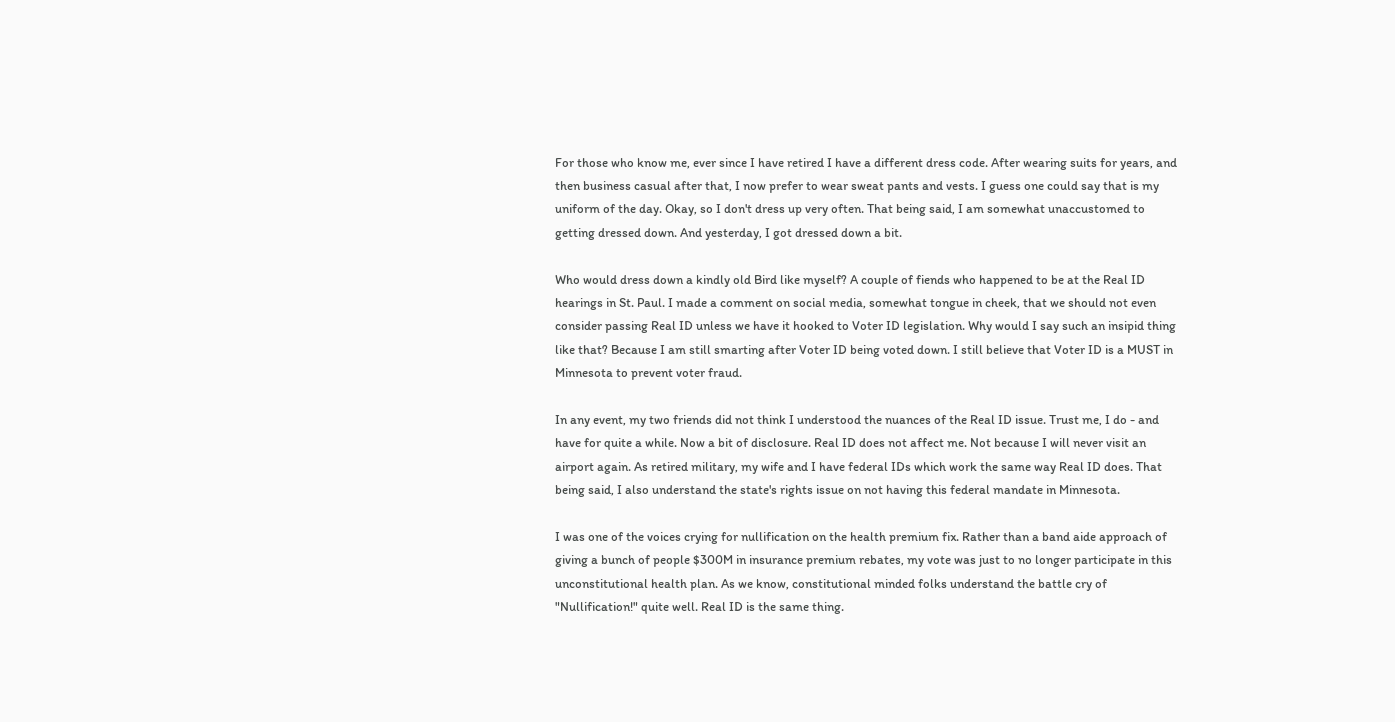For those who know me, ever since I have retired I have a different dress code. After wearing suits for years, and then business casual after that, I now prefer to wear sweat pants and vests. I guess one could say that is my uniform of the day. Okay, so I don't dress up very often. That being said, I am somewhat unaccustomed to getting dressed down. And yesterday, I got dressed down a bit.

Who would dress down a kindly old Bird like myself? A couple of fiends who happened to be at the Real ID hearings in St. Paul. I made a comment on social media, somewhat tongue in cheek, that we should not even consider passing Real ID unless we have it hooked to Voter ID legislation. Why would I say such an insipid thing like that? Because I am still smarting after Voter ID being voted down. I still believe that Voter ID is a MUST in Minnesota to prevent voter fraud.

In any event, my two friends did not think I understood the nuances of the Real ID issue. Trust me, I do - and have for quite a while. Now a bit of disclosure. Real ID does not affect me. Not because I will never visit an airport again. As retired military, my wife and I have federal IDs which work the same way Real ID does. That being said, I also understand the state's rights issue on not having this federal mandate in Minnesota.

I was one of the voices crying for nullification on the health premium fix. Rather than a band aide approach of giving a bunch of people $300M in insurance premium rebates, my vote was just to no longer participate in this unconstitutional health plan. As we know, constitutional minded folks understand the battle cry of "Nullification!" quite well. Real ID is the same thing.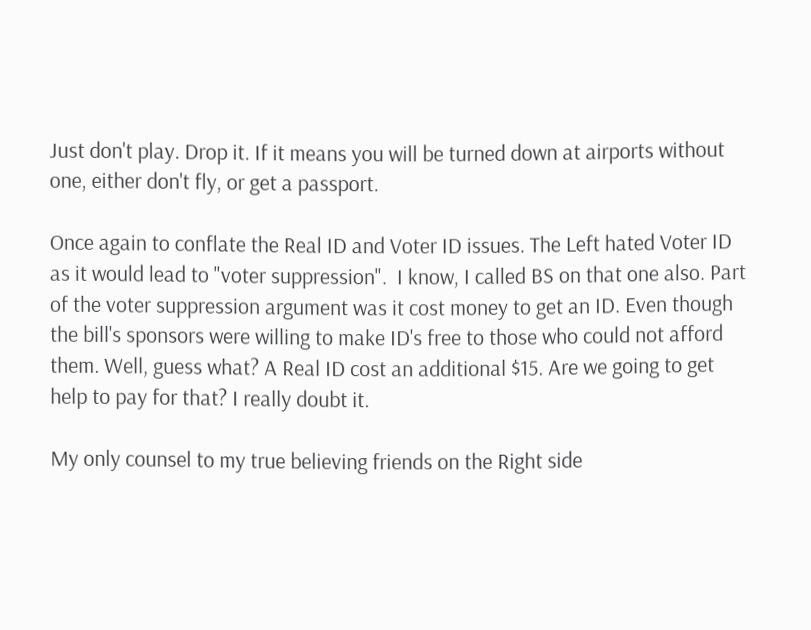Just don't play. Drop it. If it means you will be turned down at airports without one, either don't fly, or get a passport.

Once again to conflate the Real ID and Voter ID issues. The Left hated Voter ID as it would lead to "voter suppression".  I know, I called BS on that one also. Part of the voter suppression argument was it cost money to get an ID. Even though the bill's sponsors were willing to make ID's free to those who could not afford them. Well, guess what? A Real ID cost an additional $15. Are we going to get help to pay for that? I really doubt it.

My only counsel to my true believing friends on the Right side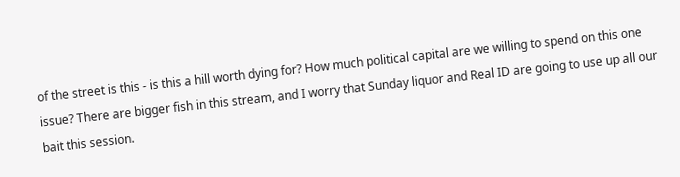of the street is this - is this a hill worth dying for? How much political capital are we willing to spend on this one issue? There are bigger fish in this stream, and I worry that Sunday liquor and Real ID are going to use up all our bait this session.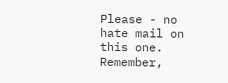Please - no hate mail on this one. Remember,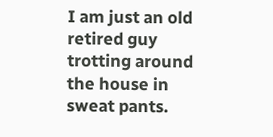I am just an old retired guy trotting around the house in sweat pants.